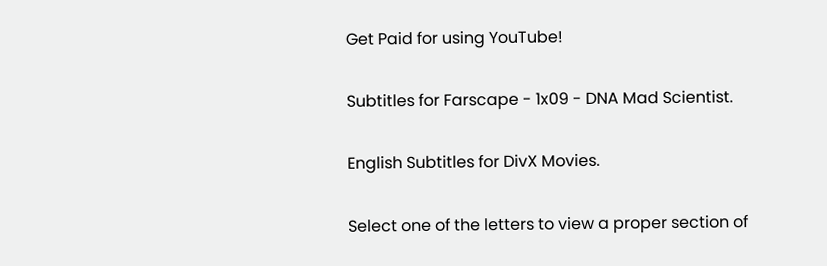Get Paid for using YouTube!

Subtitles for Farscape - 1x09 - DNA Mad Scientist.

English Subtitles for DivX Movies.

Select one of the letters to view a proper section of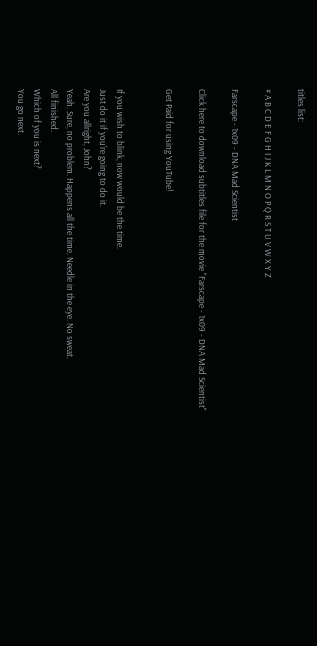titles list:

# A B C D E F G H I J K L M N O P Q R S T U V W X Y Z

Farscape - 1x09 - DNA Mad Scientist

Click here to download subtitles file for the movie "Farscape - 1x09 - DNA Mad Scientist"

Get Paid for using YouTube!


If you wish to blink, now would be the time.
Just do it if you're going to do it.
Are you allright, John?
Yeah. Sure, no problem. Happens all the time. Needle in the eye. No sweat.
All finished.
Which of you is next?
You go next.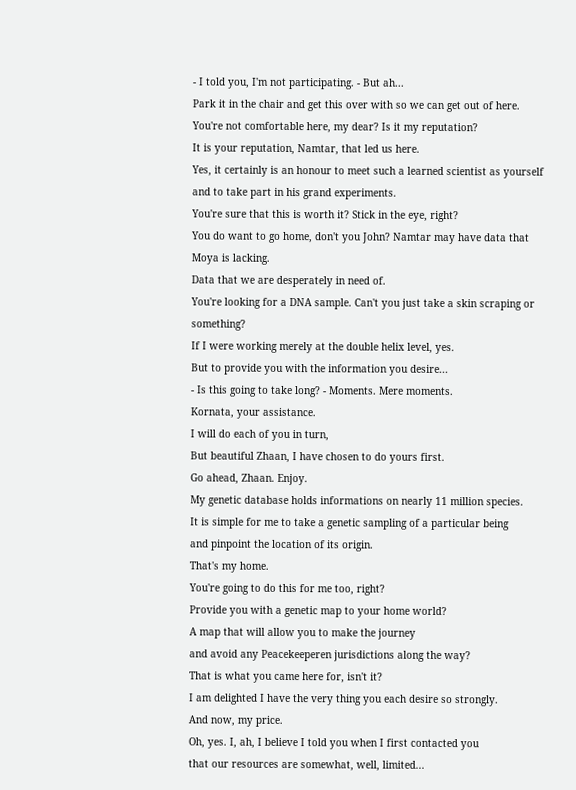- I told you, I'm not participating. - But ah...
Park it in the chair and get this over with so we can get out of here.
You're not comfortable here, my dear? Is it my reputation?
It is your reputation, Namtar, that led us here.
Yes, it certainly is an honour to meet such a learned scientist as yourself
and to take part in his grand experiments.
You're sure that this is worth it? Stick in the eye, right?
You do want to go home, don't you John? Namtar may have data that Moya is lacking.
Data that we are desperately in need of.
You're looking for a DNA sample. Can't you just take a skin scraping or something?
If I were working merely at the double helix level, yes.
But to provide you with the information you desire...
- Is this going to take long? - Moments. Mere moments.
Kornata, your assistance.
I will do each of you in turn,
But beautiful Zhaan, I have chosen to do yours first.
Go ahead, Zhaan. Enjoy.
My genetic database holds informations on nearly 11 million species.
It is simple for me to take a genetic sampling of a particular being
and pinpoint the location of its origin.
That's my home.
You're going to do this for me too, right?
Provide you with a genetic map to your home world?
A map that will allow you to make the journey
and avoid any Peacekeeperen jurisdictions along the way?
That is what you came here for, isn't it?
I am delighted I have the very thing you each desire so strongly.
And now, my price.
Oh, yes. I, ah, I believe I told you when I first contacted you
that our resources are somewhat, well, limited...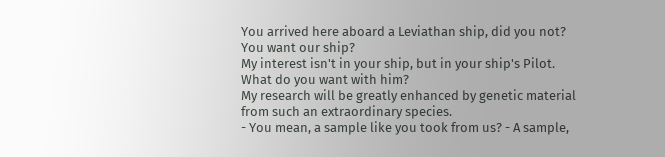You arrived here aboard a Leviathan ship, did you not?
You want our ship?
My interest isn't in your ship, but in your ship's Pilot.
What do you want with him?
My research will be greatly enhanced by genetic material
from such an extraordinary species.
- You mean, a sample like you took from us? - A sample,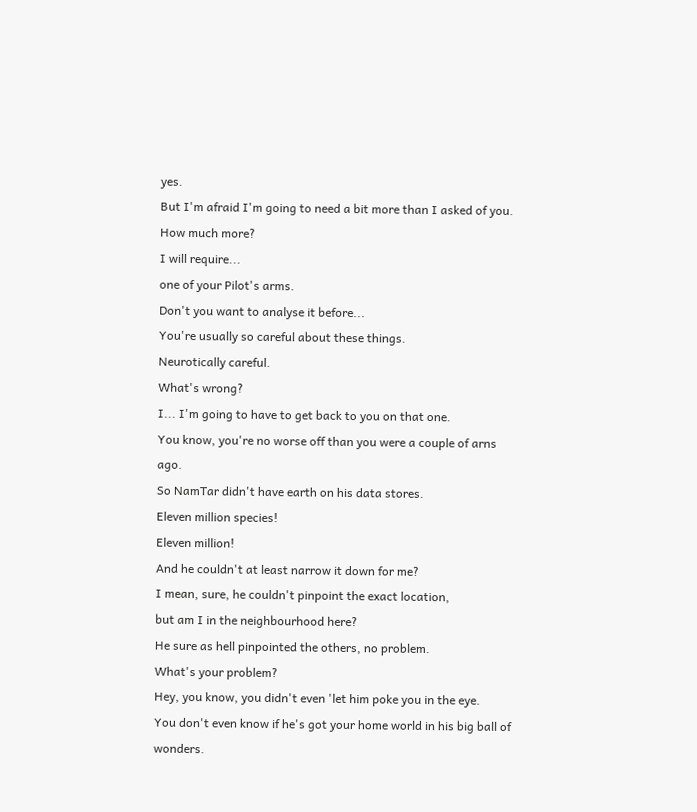yes.
But I'm afraid I'm going to need a bit more than I asked of you.
How much more?
I will require...
one of your Pilot's arms.
Don't you want to analyse it before...
You're usually so careful about these things.
Neurotically careful.
What's wrong?
I... I'm going to have to get back to you on that one.
You know, you're no worse off than you were a couple of arns ago.
So NamTar didn't have earth on his data stores.
Eleven million species!
Eleven million!
And he couldn't at least narrow it down for me?
I mean, sure, he couldn't pinpoint the exact location,
but am I in the neighbourhood here?
He sure as hell pinpointed the others, no problem.
What's your problem?
Hey, you know, you didn't even 'let him poke you in the eye.
You don't even know if he's got your home world in his big ball of wonders.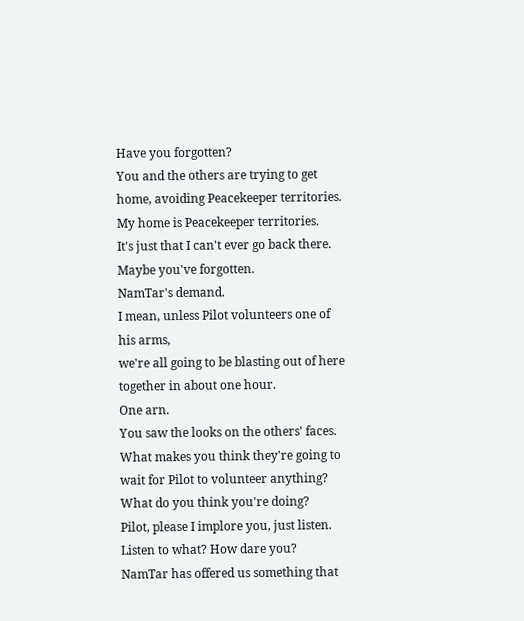Have you forgotten?
You and the others are trying to get home, avoiding Peacekeeper territories.
My home is Peacekeeper territories.
It's just that I can't ever go back there.
Maybe you've forgotten.
NamTar's demand.
I mean, unless Pilot volunteers one of his arms,
we're all going to be blasting out of here together in about one hour.
One arn.
You saw the looks on the others' faces.
What makes you think they're going to wait for Pilot to volunteer anything?
What do you think you're doing?
Pilot, please I implore you, just listen.
Listen to what? How dare you?
NamTar has offered us something that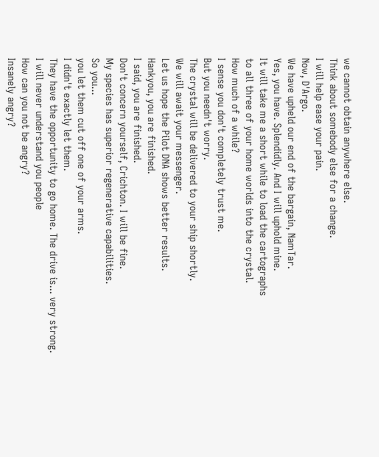we cannot obtain anywhere else.
Think about somebody else for a change.
I will help ease your pain.
Now, D'Argo.
We have upheld our end of the bargain, NamTar.
Yes, you have. Splendidly. And I will uphold mine.
It will take me a short while to load the cartographs
to all three of your home worlds into the crystal.
How much of a while?
I sense you don't completely trust me.
But you needn't worry.
The crystal will be delivered to your ship shortly.
We will await your messenger.
Let us hope the Pilot DNA shows better results.
Hankyou, you are finished.
I said, you are finished.
Don't concern yourself, Crichton. I will be fine.
My species has superior regenerative capabilities.
So you...
you let them cut off one of your arms.
I didn't exactly let them.
They have the opportunity to go home. The drive is... very strong.
I will never understand you people
How can you not be angry?
Insanely angry?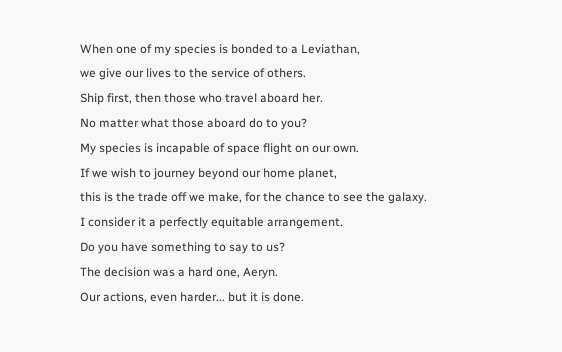When one of my species is bonded to a Leviathan,
we give our lives to the service of others.
Ship first, then those who travel aboard her.
No matter what those aboard do to you?
My species is incapable of space flight on our own.
If we wish to journey beyond our home planet,
this is the trade off we make, for the chance to see the galaxy.
I consider it a perfectly equitable arrangement.
Do you have something to say to us?
The decision was a hard one, Aeryn.
Our actions, even harder... but it is done.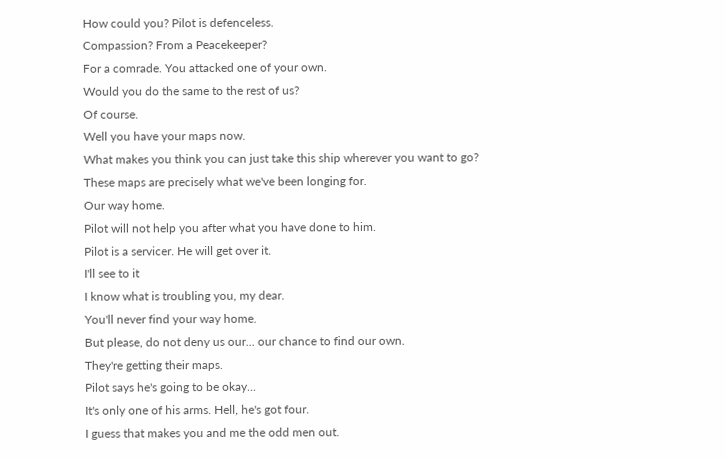How could you? Pilot is defenceless.
Compassion? From a Peacekeeper?
For a comrade. You attacked one of your own.
Would you do the same to the rest of us?
Of course.
Well you have your maps now.
What makes you think you can just take this ship wherever you want to go?
These maps are precisely what we've been longing for.
Our way home.
Pilot will not help you after what you have done to him.
Pilot is a servicer. He will get over it.
I'll see to it
I know what is troubling you, my dear.
You'll never find your way home.
But please, do not deny us our... our chance to find our own.
They're getting their maps.
Pilot says he's going to be okay...
It's only one of his arms. Hell, he's got four.
I guess that makes you and me the odd men out.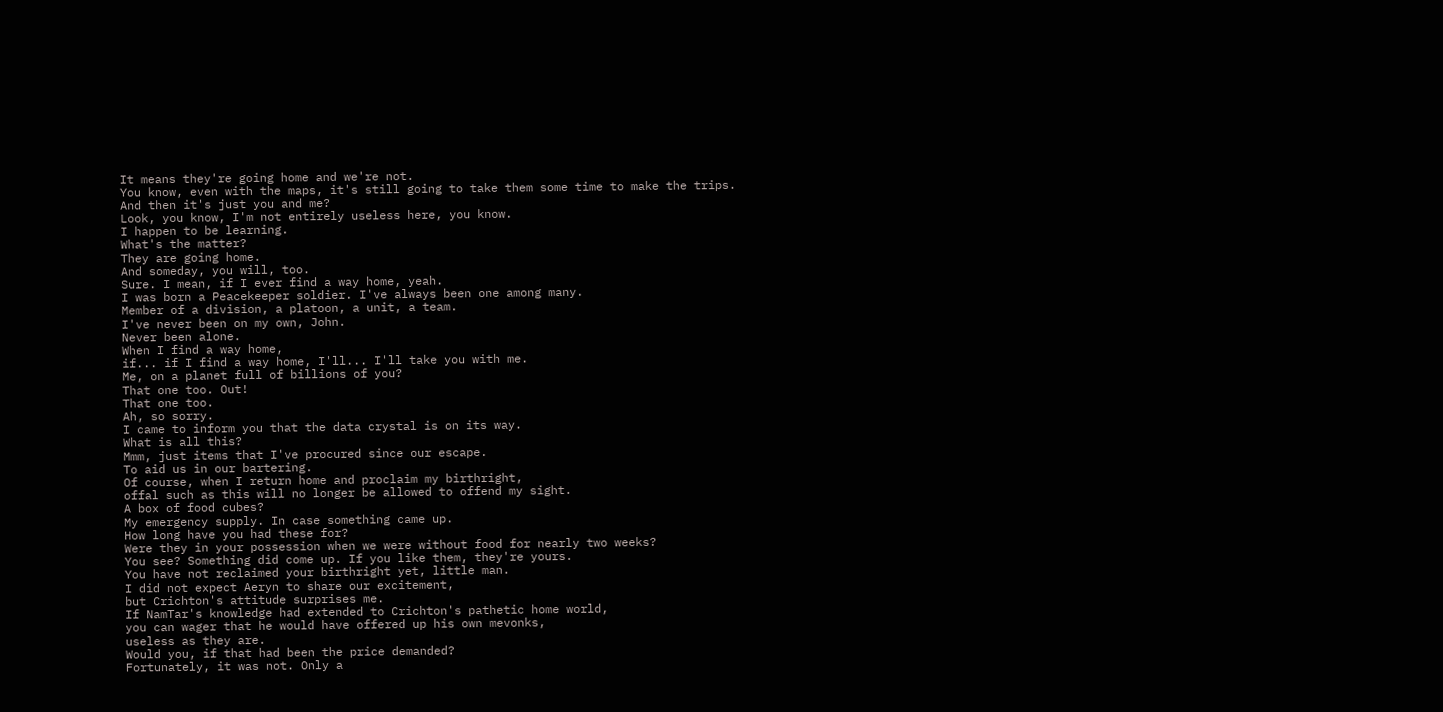It means they're going home and we're not.
You know, even with the maps, it's still going to take them some time to make the trips.
And then it's just you and me?
Look, you know, I'm not entirely useless here, you know.
I happen to be learning.
What's the matter?
They are going home.
And someday, you will, too.
Sure. I mean, if I ever find a way home, yeah.
I was born a Peacekeeper soldier. I've always been one among many.
Member of a division, a platoon, a unit, a team.
I've never been on my own, John.
Never been alone.
When I find a way home,
if... if I find a way home, I'll... I'll take you with me.
Me, on a planet full of billions of you?
That one too. Out!
That one too.
Ah, so sorry.
I came to inform you that the data crystal is on its way.
What is all this?
Mmm, just items that I've procured since our escape.
To aid us in our bartering.
Of course, when I return home and proclaim my birthright,
offal such as this will no longer be allowed to offend my sight.
A box of food cubes?
My emergency supply. In case something came up.
How long have you had these for?
Were they in your possession when we were without food for nearly two weeks?
You see? Something did come up. If you like them, they're yours.
You have not reclaimed your birthright yet, little man.
I did not expect Aeryn to share our excitement,
but Crichton's attitude surprises me.
If NamTar's knowledge had extended to Crichton's pathetic home world,
you can wager that he would have offered up his own mevonks,
useless as they are.
Would you, if that had been the price demanded?
Fortunately, it was not. Only a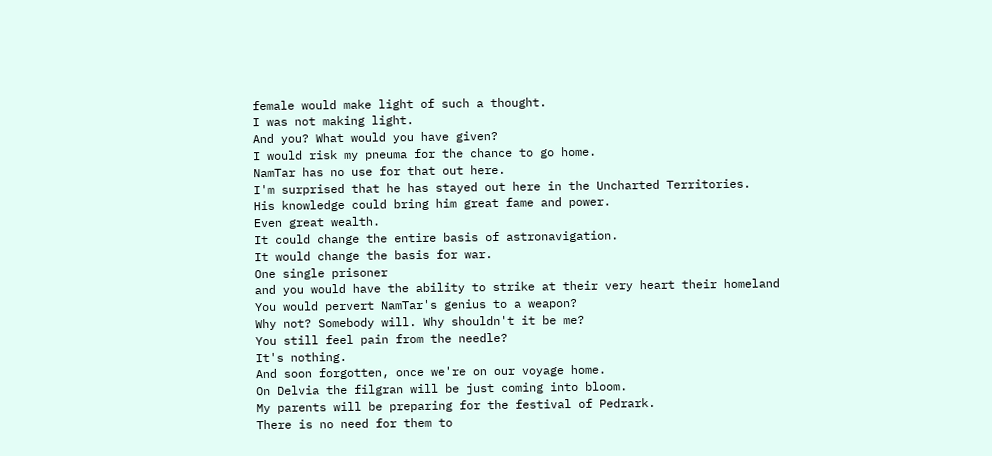female would make light of such a thought.
I was not making light.
And you? What would you have given?
I would risk my pneuma for the chance to go home.
NamTar has no use for that out here.
I'm surprised that he has stayed out here in the Uncharted Territories.
His knowledge could bring him great fame and power.
Even great wealth.
It could change the entire basis of astronavigation.
It would change the basis for war.
One single prisoner
and you would have the ability to strike at their very heart their homeland
You would pervert NamTar's genius to a weapon?
Why not? Somebody will. Why shouldn't it be me?
You still feel pain from the needle?
It's nothing.
And soon forgotten, once we're on our voyage home.
On Delvia the filgran will be just coming into bloom.
My parents will be preparing for the festival of Pedrark.
There is no need for them to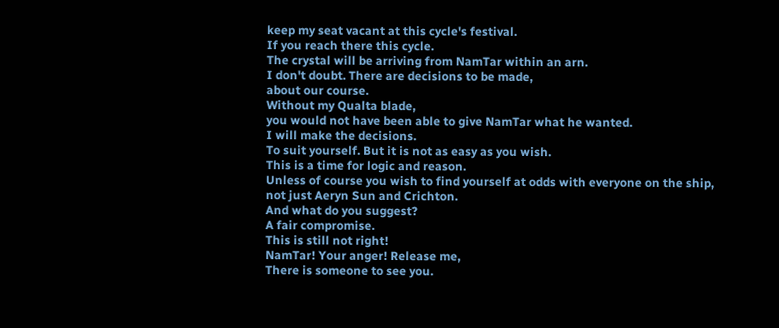keep my seat vacant at this cycle's festival.
If you reach there this cycle.
The crystal will be arriving from NamTar within an arn.
I don't doubt. There are decisions to be made,
about our course.
Without my Qualta blade,
you would not have been able to give NamTar what he wanted.
I will make the decisions.
To suit yourself. But it is not as easy as you wish.
This is a time for logic and reason.
Unless of course you wish to find yourself at odds with everyone on the ship,
not just Aeryn Sun and Crichton.
And what do you suggest?
A fair compromise.
This is still not right!
NamTar! Your anger! Release me,
There is someone to see you.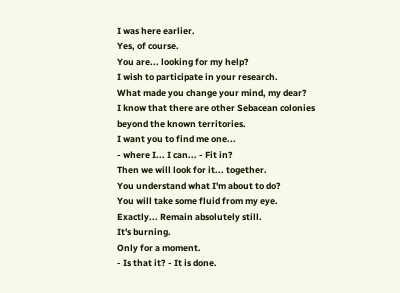I was here earlier.
Yes, of course.
You are... looking for my help?
I wish to participate in your research.
What made you change your mind, my dear?
I know that there are other Sebacean colonies beyond the known territories.
I want you to find me one...
- where I... I can... - Fit in?
Then we will look for it... together.
You understand what I'm about to do?
You will take some fluid from my eye.
Exactly... Remain absolutely still.
It's burning.
Only for a moment.
- Is that it? - It is done.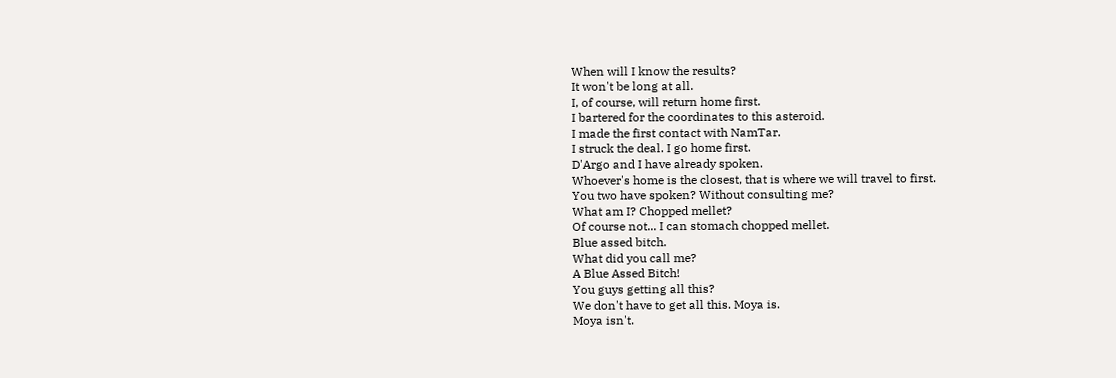When will I know the results?
It won't be long at all.
I, of course, will return home first.
I bartered for the coordinates to this asteroid.
I made the first contact with NamTar.
I struck the deal. I go home first.
D'Argo and I have already spoken.
Whoever's home is the closest, that is where we will travel to first.
You two have spoken? Without consulting me?
What am I? Chopped mellet?
Of course not... I can stomach chopped mellet.
Blue assed bitch.
What did you call me?
A Blue Assed Bitch!
You guys getting all this?
We don't have to get all this. Moya is.
Moya isn't.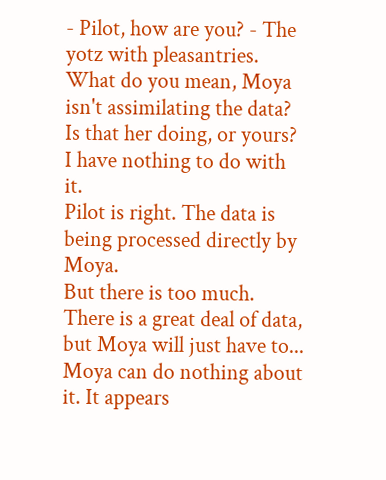- Pilot, how are you? - The yotz with pleasantries.
What do you mean, Moya isn't assimilating the data?
Is that her doing, or yours?
I have nothing to do with it.
Pilot is right. The data is being processed directly by Moya.
But there is too much.
There is a great deal of data, but Moya will just have to...
Moya can do nothing about it. It appears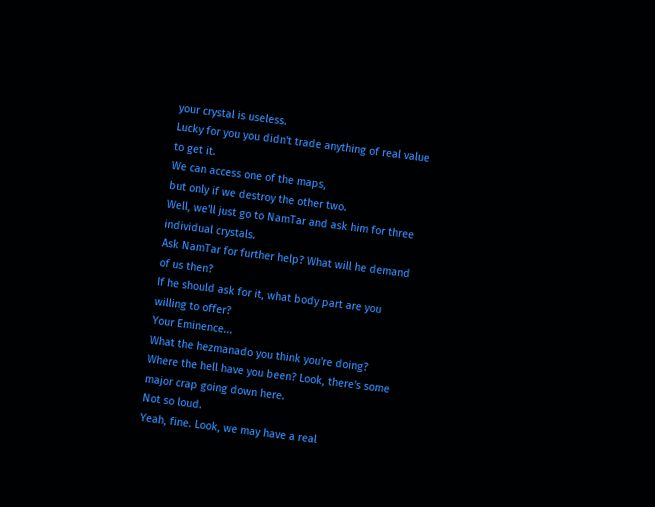your crystal is useless.
Lucky for you you didn't trade anything of real value to get it.
We can access one of the maps,
but only if we destroy the other two.
Well, we'll just go to NamTar and ask him for three individual crystals.
Ask NamTar for further help? What will he demand of us then?
If he should ask for it, what body part are you willing to offer?
Your Eminence...
What the hezmanado you think you're doing?
Where the hell have you been? Look, there's some major crap going down here.
Not so loud.
Yeah, fine. Look, we may have a real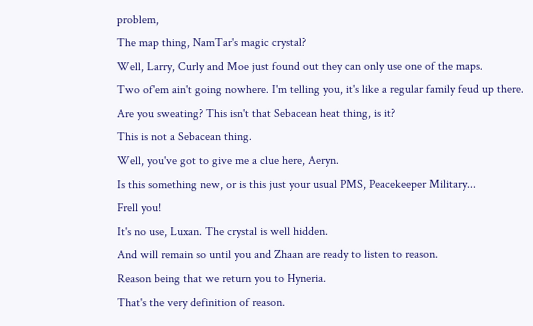problem,
The map thing, NamTar's magic crystal?
Well, Larry, Curly and Moe just found out they can only use one of the maps.
Two of'em ain't going nowhere. I'm telling you, it's like a regular family feud up there.
Are you sweating? This isn't that Sebacean heat thing, is it?
This is not a Sebacean thing.
Well, you've got to give me a clue here, Aeryn.
Is this something new, or is this just your usual PMS, Peacekeeper Military...
Frell you!
It's no use, Luxan. The crystal is well hidden.
And will remain so until you and Zhaan are ready to listen to reason.
Reason being that we return you to Hyneria.
That's the very definition of reason.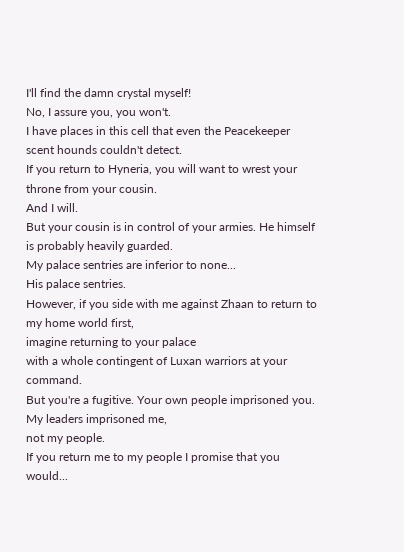I'll find the damn crystal myself!
No, I assure you, you won't.
I have places in this cell that even the Peacekeeper scent hounds couldn't detect.
If you return to Hyneria, you will want to wrest your throne from your cousin.
And I will.
But your cousin is in control of your armies. He himself is probably heavily guarded.
My palace sentries are inferior to none...
His palace sentries.
However, if you side with me against Zhaan to return to my home world first,
imagine returning to your palace
with a whole contingent of Luxan warriors at your command.
But you're a fugitive. Your own people imprisoned you.
My leaders imprisoned me,
not my people.
If you return me to my people I promise that you would...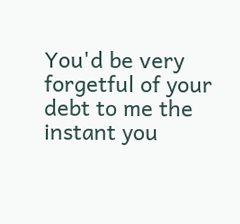You'd be very forgetful of your debt to me the instant you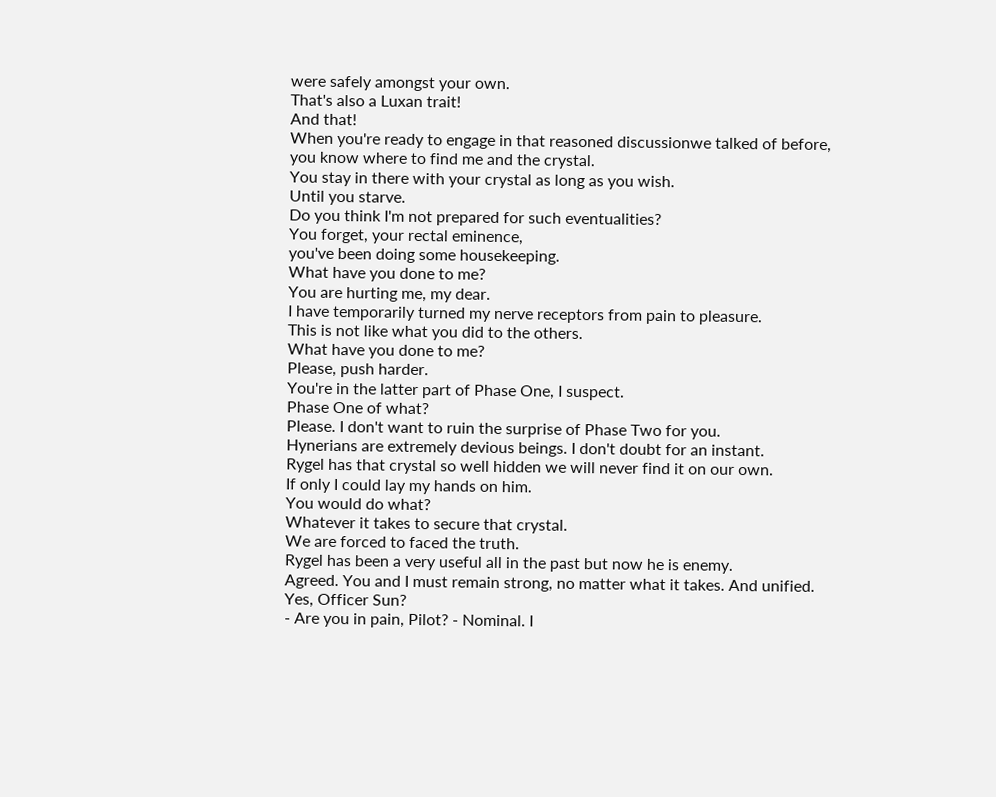were safely amongst your own.
That's also a Luxan trait!
And that!
When you're ready to engage in that reasoned discussionwe talked of before,
you know where to find me and the crystal.
You stay in there with your crystal as long as you wish.
Until you starve.
Do you think I'm not prepared for such eventualities?
You forget, your rectal eminence,
you've been doing some housekeeping.
What have you done to me?
You are hurting me, my dear.
I have temporarily turned my nerve receptors from pain to pleasure.
This is not like what you did to the others.
What have you done to me?
Please, push harder.
You're in the latter part of Phase One, I suspect.
Phase One of what?
Please. I don't want to ruin the surprise of Phase Two for you.
Hynerians are extremely devious beings. I don't doubt for an instant.
Rygel has that crystal so well hidden we will never find it on our own.
If only I could lay my hands on him.
You would do what?
Whatever it takes to secure that crystal.
We are forced to faced the truth.
Rygel has been a very useful all in the past but now he is enemy.
Agreed. You and I must remain strong, no matter what it takes. And unified.
Yes, Officer Sun?
- Are you in pain, Pilot? - Nominal. I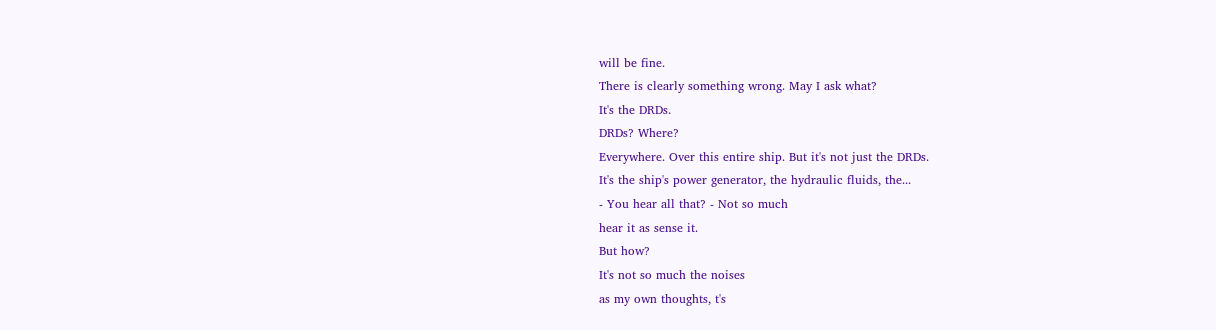will be fine.
There is clearly something wrong. May I ask what?
It's the DRDs.
DRDs? Where?
Everywhere. Over this entire ship. But it's not just the DRDs.
It's the ship's power generator, the hydraulic fluids, the...
- You hear all that? - Not so much
hear it as sense it.
But how?
It's not so much the noises
as my own thoughts, t's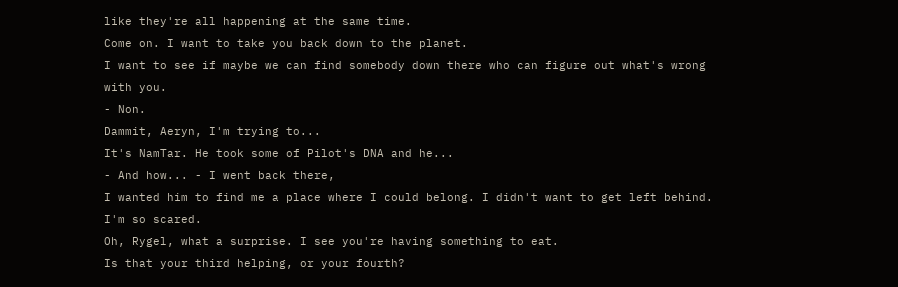like they're all happening at the same time.
Come on. I want to take you back down to the planet.
I want to see if maybe we can find somebody down there who can figure out what's wrong with you.
- Non.
Dammit, Aeryn, I'm trying to...
It's NamTar. He took some of Pilot's DNA and he...
- And how... - I went back there,
I wanted him to find me a place where I could belong. I didn't want to get left behind.
I'm so scared.
Oh, Rygel, what a surprise. I see you're having something to eat.
Is that your third helping, or your fourth?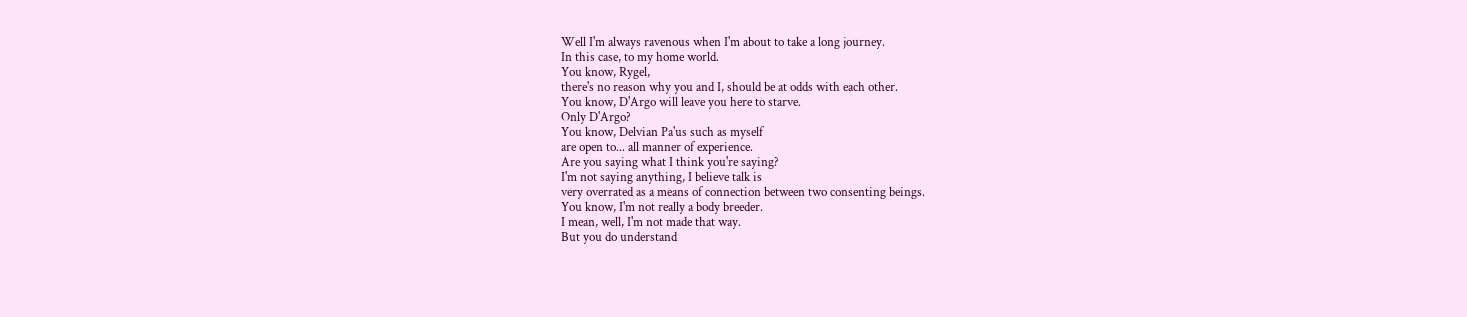Well I'm always ravenous when I'm about to take a long journey.
In this case, to my home world.
You know, Rygel,
there's no reason why you and I, should be at odds with each other.
You know, D'Argo will leave you here to starve.
Only D'Argo?
You know, Delvian Pa'us such as myself
are open to... all manner of experience.
Are you saying what I think you're saying?
I'm not saying anything, I believe talk is
very overrated as a means of connection between two consenting beings.
You know, I'm not really a body breeder.
I mean, well, I'm not made that way.
But you do understand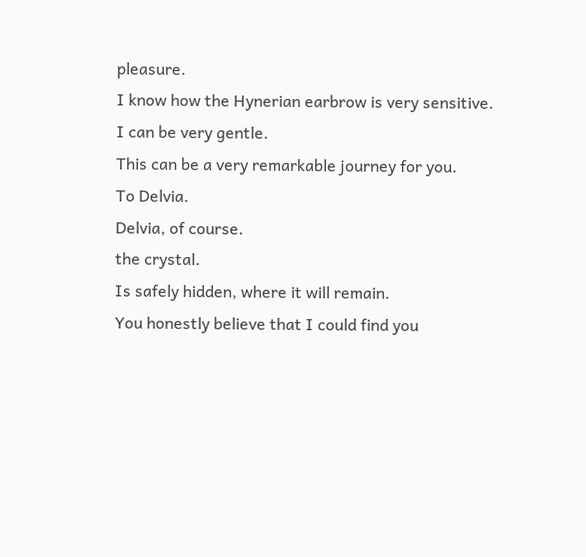pleasure.
I know how the Hynerian earbrow is very sensitive.
I can be very gentle.
This can be a very remarkable journey for you.
To Delvia.
Delvia, of course.
the crystal.
Is safely hidden, where it will remain.
You honestly believe that I could find you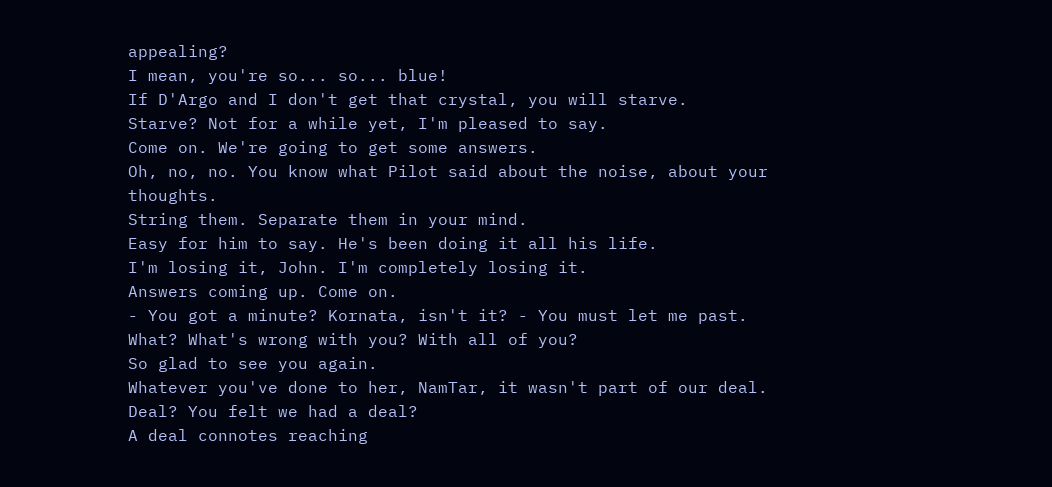appealing?
I mean, you're so... so... blue!
If D'Argo and I don't get that crystal, you will starve.
Starve? Not for a while yet, I'm pleased to say.
Come on. We're going to get some answers.
Oh, no, no. You know what Pilot said about the noise, about your thoughts.
String them. Separate them in your mind.
Easy for him to say. He's been doing it all his life.
I'm losing it, John. I'm completely losing it.
Answers coming up. Come on.
- You got a minute? Kornata, isn't it? - You must let me past.
What? What's wrong with you? With all of you?
So glad to see you again.
Whatever you've done to her, NamTar, it wasn't part of our deal.
Deal? You felt we had a deal?
A deal connotes reaching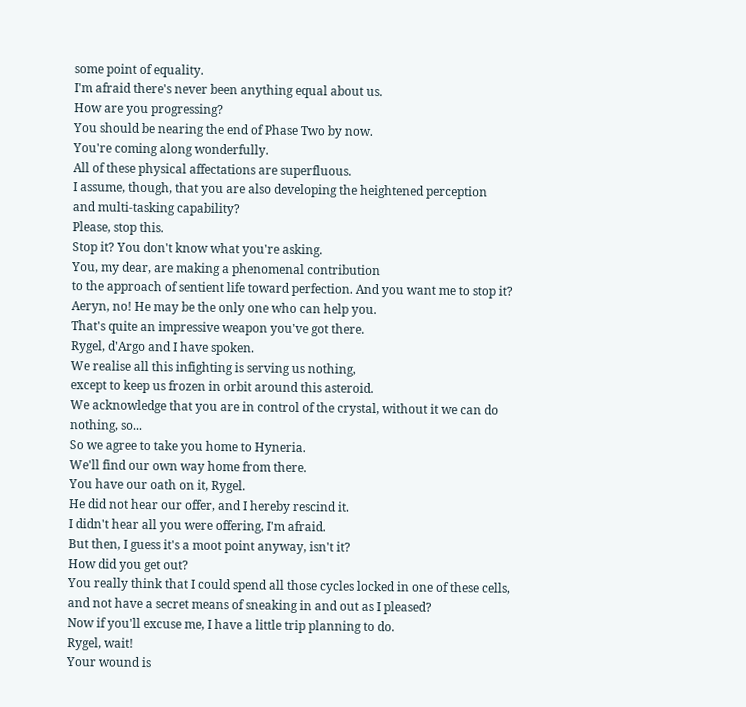some point of equality.
I'm afraid there's never been anything equal about us.
How are you progressing?
You should be nearing the end of Phase Two by now.
You're coming along wonderfully.
All of these physical affectations are superfluous.
I assume, though, that you are also developing the heightened perception
and multi-tasking capability?
Please, stop this.
Stop it? You don't know what you're asking.
You, my dear, are making a phenomenal contribution
to the approach of sentient life toward perfection. And you want me to stop it?
Aeryn, no! He may be the only one who can help you.
That's quite an impressive weapon you've got there.
Rygel, d'Argo and I have spoken.
We realise all this infighting is serving us nothing,
except to keep us frozen in orbit around this asteroid.
We acknowledge that you are in control of the crystal, without it we can do nothing, so...
So we agree to take you home to Hyneria.
We'll find our own way home from there.
You have our oath on it, Rygel.
He did not hear our offer, and I hereby rescind it.
I didn't hear all you were offering, I'm afraid.
But then, I guess it's a moot point anyway, isn't it?
How did you get out?
You really think that I could spend all those cycles locked in one of these cells,
and not have a secret means of sneaking in and out as I pleased?
Now if you'll excuse me, I have a little trip planning to do.
Rygel, wait!
Your wound is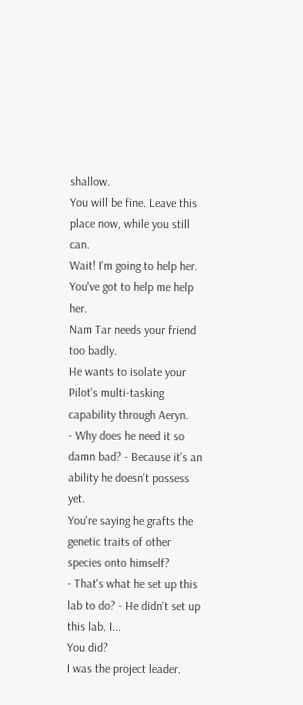shallow.
You will be fine. Leave this place now, while you still can.
Wait! I'm going to help her. You've got to help me help her.
Nam Tar needs your friend too badly.
He wants to isolate your Pilot's multi-tasking capability through Aeryn.
- Why does he need it so damn bad? - Because it's an ability he doesn't possess yet.
You're saying he grafts the genetic traits of other species onto himself?
- That's what he set up this lab to do? - He didn't set up this lab. I...
You did?
I was the project leader.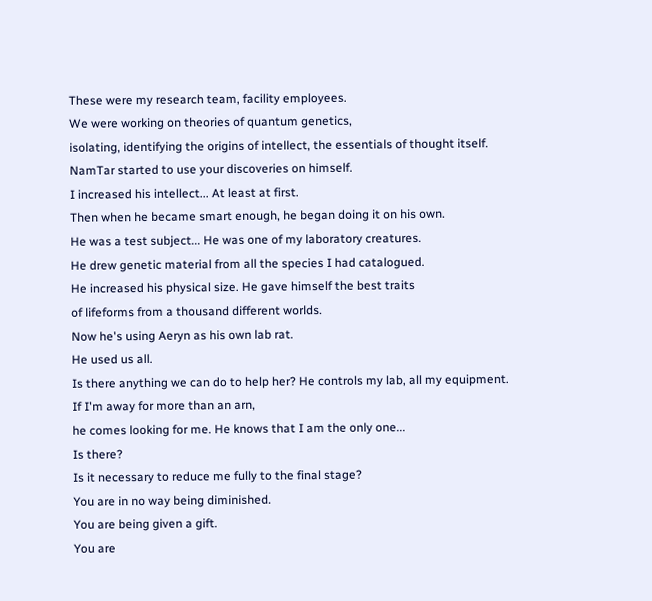These were my research team, facility employees.
We were working on theories of quantum genetics,
isolating, identifying the origins of intellect, the essentials of thought itself.
NamTar started to use your discoveries on himself.
I increased his intellect... At least at first.
Then when he became smart enough, he began doing it on his own.
He was a test subject... He was one of my laboratory creatures.
He drew genetic material from all the species I had catalogued.
He increased his physical size. He gave himself the best traits
of lifeforms from a thousand different worlds.
Now he's using Aeryn as his own lab rat.
He used us all.
Is there anything we can do to help her? He controls my lab, all my equipment.
If I'm away for more than an arn,
he comes looking for me. He knows that I am the only one...
Is there?
Is it necessary to reduce me fully to the final stage?
You are in no way being diminished.
You are being given a gift.
You are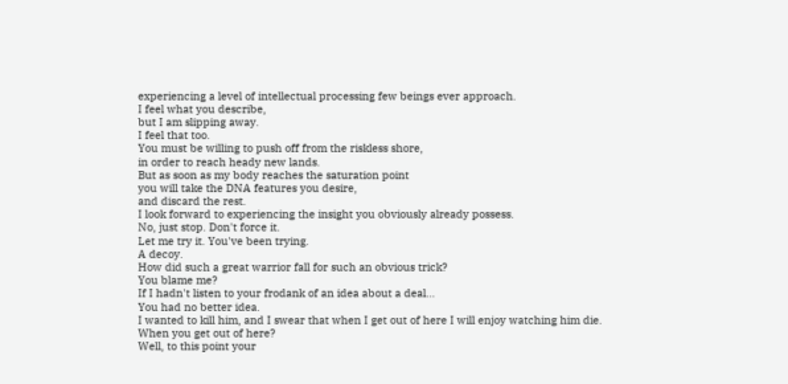experiencing a level of intellectual processing few beings ever approach.
I feel what you describe,
but I am slipping away.
I feel that too.
You must be willing to push off from the riskless shore,
in order to reach heady new lands.
But as soon as my body reaches the saturation point
you will take the DNA features you desire,
and discard the rest.
I look forward to experiencing the insight you obviously already possess.
No, just stop. Don't force it.
Let me try it. You've been trying.
A decoy.
How did such a great warrior fall for such an obvious trick?
You blame me?
If I hadn't listen to your frodank of an idea about a deal...
You had no better idea.
I wanted to kill him, and I swear that when I get out of here I will enjoy watching him die.
When you get out of here?
Well, to this point your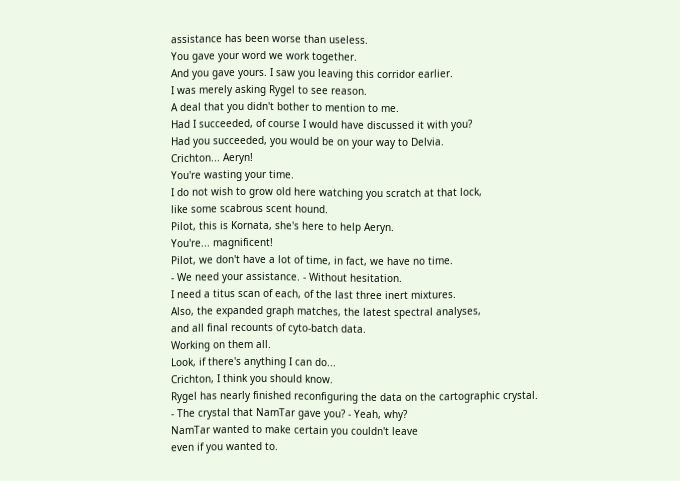assistance has been worse than useless.
You gave your word we work together.
And you gave yours. I saw you leaving this corridor earlier.
I was merely asking Rygel to see reason.
A deal that you didn't bother to mention to me.
Had I succeeded, of course I would have discussed it with you?
Had you succeeded, you would be on your way to Delvia.
Crichton... Aeryn!
You're wasting your time.
I do not wish to grow old here watching you scratch at that lock,
like some scabrous scent hound.
Pilot, this is Kornata, she's here to help Aeryn.
You're... magnificent!
Pilot, we don't have a lot of time, in fact, we have no time.
- We need your assistance. - Without hesitation.
I need a titus scan of each, of the last three inert mixtures.
Also, the expanded graph matches, the latest spectral analyses,
and all final recounts of cyto-batch data.
Working on them all.
Look, if there's anything I can do...
Crichton, I think you should know.
Rygel has nearly finished reconfiguring the data on the cartographic crystal.
- The crystal that NamTar gave you? - Yeah, why?
NamTar wanted to make certain you couldn't leave
even if you wanted to.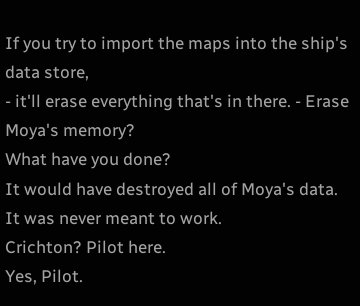If you try to import the maps into the ship's data store,
- it'll erase everything that's in there. - Erase Moya's memory?
What have you done?
It would have destroyed all of Moya's data.
It was never meant to work.
Crichton? Pilot here.
Yes, Pilot.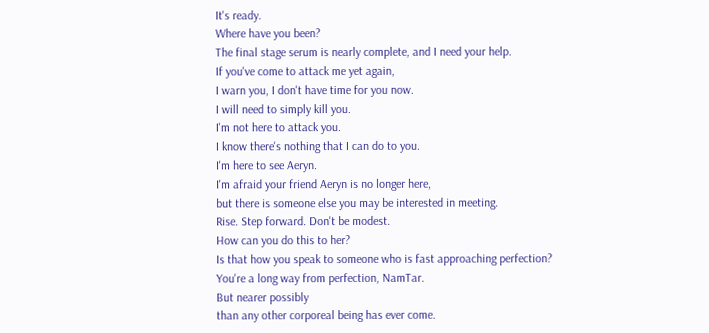It's ready.
Where have you been?
The final stage serum is nearly complete, and I need your help.
If you've come to attack me yet again,
I warn you, I don't have time for you now.
I will need to simply kill you.
I'm not here to attack you.
I know there's nothing that I can do to you.
I'm here to see Aeryn.
I'm afraid your friend Aeryn is no longer here,
but there is someone else you may be interested in meeting.
Rise. Step forward. Don't be modest.
How can you do this to her?
Is that how you speak to someone who is fast approaching perfection?
You're a long way from perfection, NamTar.
But nearer possibly
than any other corporeal being has ever come.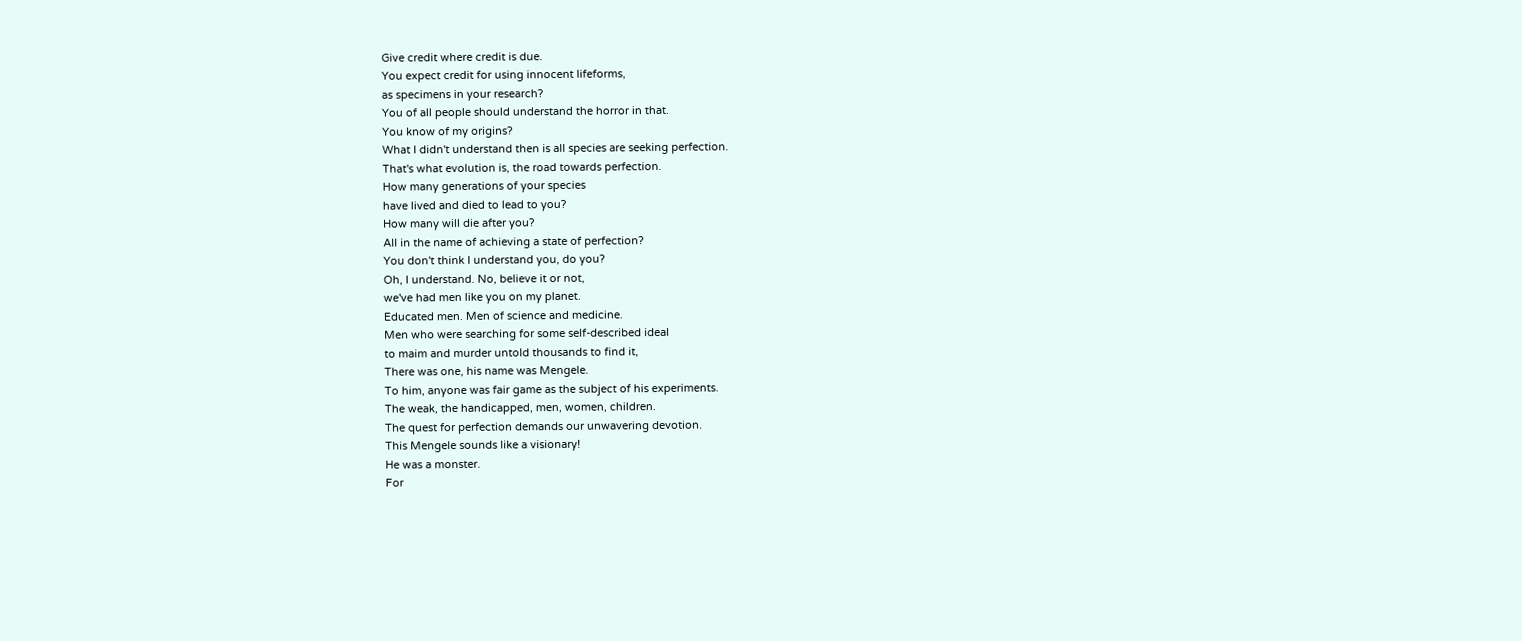Give credit where credit is due.
You expect credit for using innocent lifeforms,
as specimens in your research?
You of all people should understand the horror in that.
You know of my origins?
What I didn't understand then is all species are seeking perfection.
That's what evolution is, the road towards perfection.
How many generations of your species
have lived and died to lead to you?
How many will die after you?
All in the name of achieving a state of perfection?
You don't think I understand you, do you?
Oh, I understand. No, believe it or not,
we've had men like you on my planet.
Educated men. Men of science and medicine.
Men who were searching for some self-described ideal
to maim and murder untold thousands to find it,
There was one, his name was Mengele.
To him, anyone was fair game as the subject of his experiments.
The weak, the handicapped, men, women, children.
The quest for perfection demands our unwavering devotion.
This Mengele sounds like a visionary!
He was a monster.
For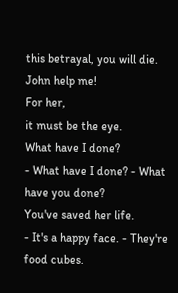this betrayal, you will die.
John help me!
For her,
it must be the eye.
What have I done?
- What have I done? - What have you done?
You've saved her life.
- It's a happy face. - They're food cubes.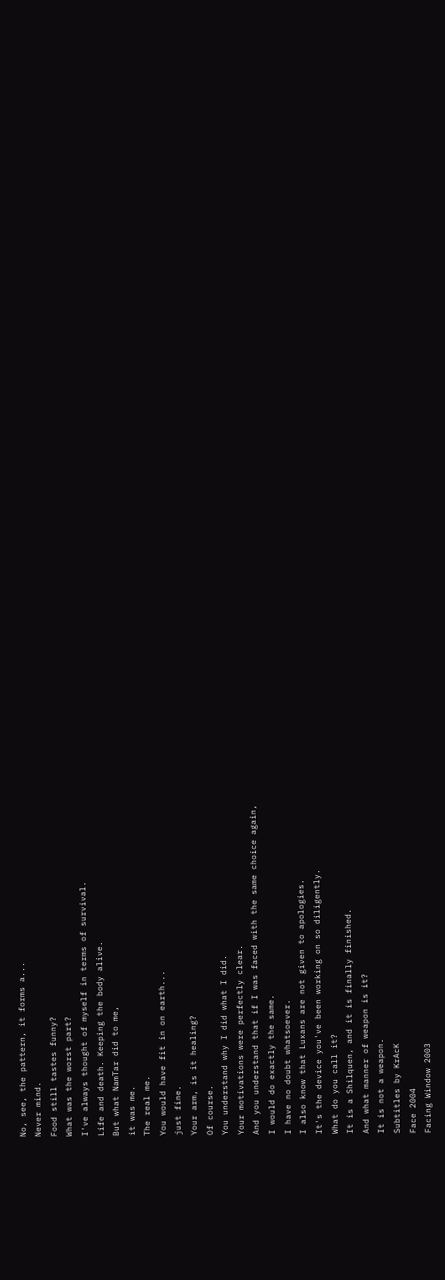No, see, the pattern, it forms a...
Never mind.
Food still tastes funny?
What was the worst part?
I've always thought of myself in terms of survival.
Life and death. Keeping the body alive.
But what NamTar did to me,
it was me.
The real me.
You would have fit in on earth...
just fine.
Your arm, is it healing?
Of course.
You understand why I did what I did.
Your motivations were perfectly clear.
And you understand that if I was faced with the same choice again,
I would do exactly the same.
I have no doubt whatsoever.
I also know that Luxans are not given to apologies.
It's the device you've been working on so diligently.
What do you call it?
It is a Shilquen, and it is finally finished.
And what manner of weapon is it?
It is not a weapon.
Subtitles by KrAcK
Face 2004
Facing Window 2003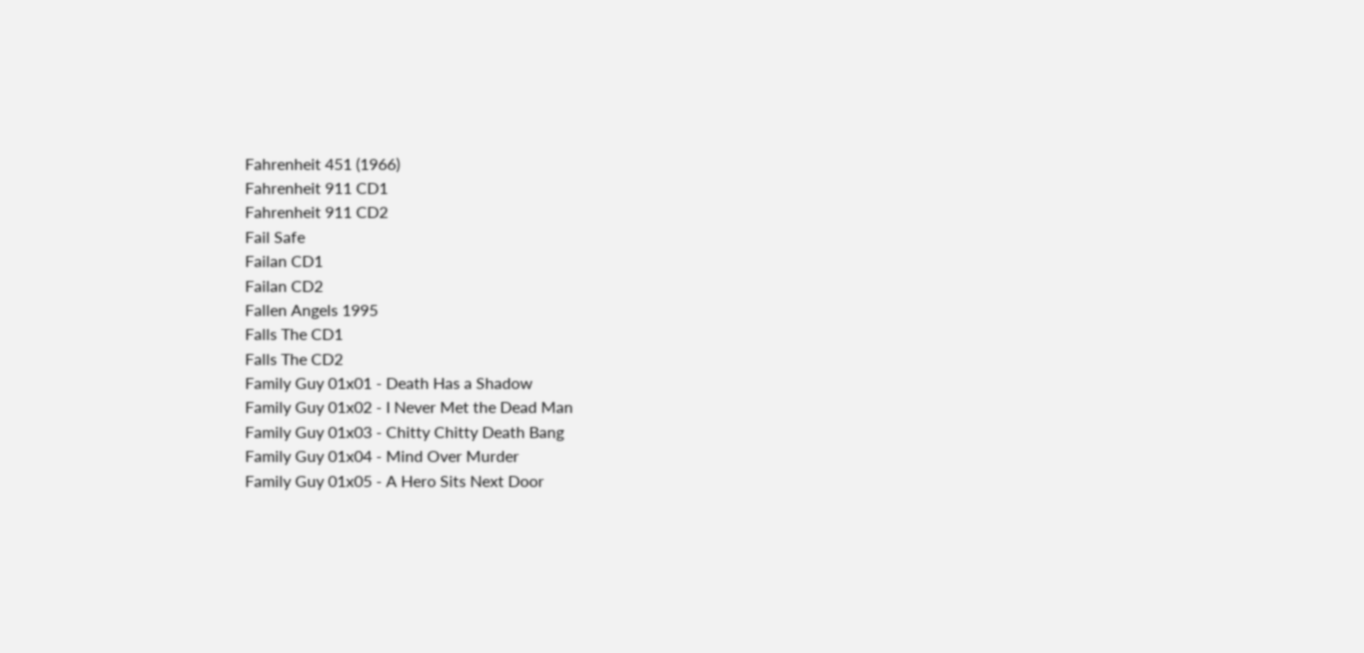Fahrenheit 451 (1966)
Fahrenheit 911 CD1
Fahrenheit 911 CD2
Fail Safe
Failan CD1
Failan CD2
Fallen Angels 1995
Falls The CD1
Falls The CD2
Family Guy 01x01 - Death Has a Shadow
Family Guy 01x02 - I Never Met the Dead Man
Family Guy 01x03 - Chitty Chitty Death Bang
Family Guy 01x04 - Mind Over Murder
Family Guy 01x05 - A Hero Sits Next Door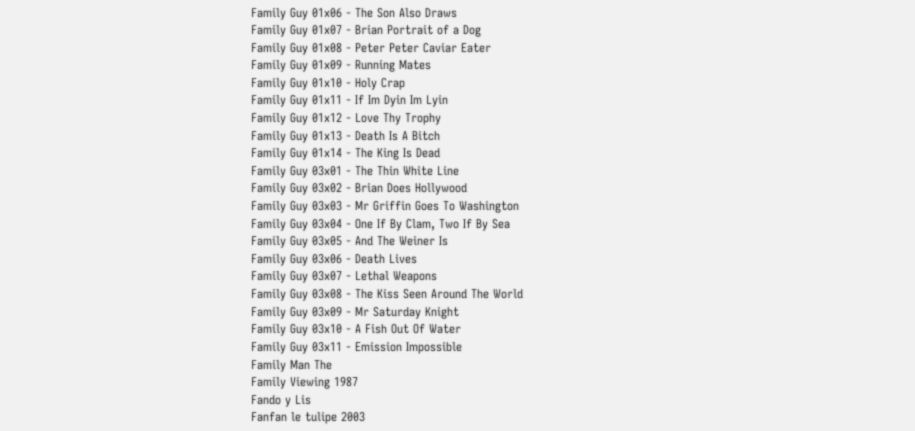Family Guy 01x06 - The Son Also Draws
Family Guy 01x07 - Brian Portrait of a Dog
Family Guy 01x08 - Peter Peter Caviar Eater
Family Guy 01x09 - Running Mates
Family Guy 01x10 - Holy Crap
Family Guy 01x11 - If Im Dyin Im Lyin
Family Guy 01x12 - Love Thy Trophy
Family Guy 01x13 - Death Is A Bitch
Family Guy 01x14 - The King Is Dead
Family Guy 03x01 - The Thin White Line
Family Guy 03x02 - Brian Does Hollywood
Family Guy 03x03 - Mr Griffin Goes To Washington
Family Guy 03x04 - One If By Clam, Two If By Sea
Family Guy 03x05 - And The Weiner Is
Family Guy 03x06 - Death Lives
Family Guy 03x07 - Lethal Weapons
Family Guy 03x08 - The Kiss Seen Around The World
Family Guy 03x09 - Mr Saturday Knight
Family Guy 03x10 - A Fish Out Of Water
Family Guy 03x11 - Emission Impossible
Family Man The
Family Viewing 1987
Fando y Lis
Fanfan le tulipe 2003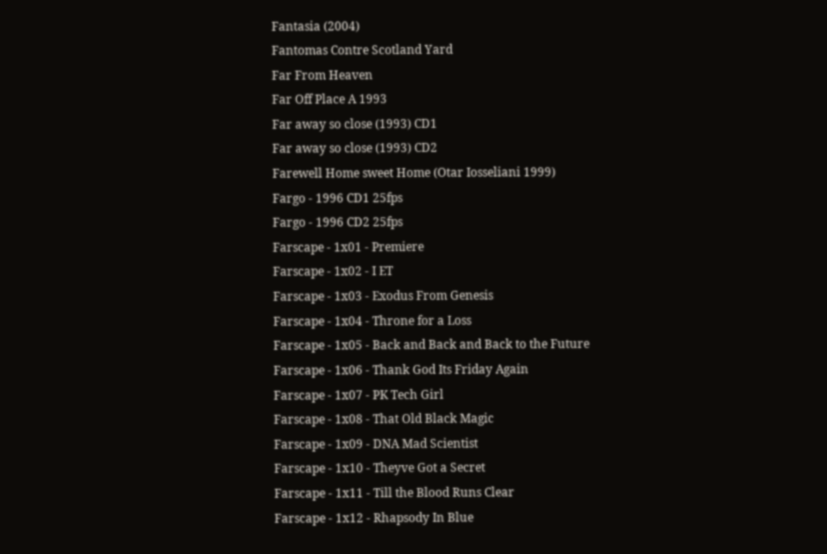Fantasia (2004)
Fantomas Contre Scotland Yard
Far From Heaven
Far Off Place A 1993
Far away so close (1993) CD1
Far away so close (1993) CD2
Farewell Home sweet Home (Otar Iosseliani 1999)
Fargo - 1996 CD1 25fps
Fargo - 1996 CD2 25fps
Farscape - 1x01 - Premiere
Farscape - 1x02 - I ET
Farscape - 1x03 - Exodus From Genesis
Farscape - 1x04 - Throne for a Loss
Farscape - 1x05 - Back and Back and Back to the Future
Farscape - 1x06 - Thank God Its Friday Again
Farscape - 1x07 - PK Tech Girl
Farscape - 1x08 - That Old Black Magic
Farscape - 1x09 - DNA Mad Scientist
Farscape - 1x10 - Theyve Got a Secret
Farscape - 1x11 - Till the Blood Runs Clear
Farscape - 1x12 - Rhapsody In Blue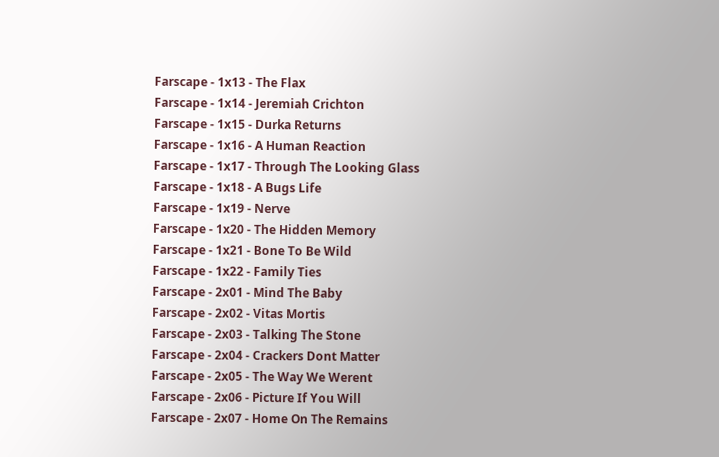Farscape - 1x13 - The Flax
Farscape - 1x14 - Jeremiah Crichton
Farscape - 1x15 - Durka Returns
Farscape - 1x16 - A Human Reaction
Farscape - 1x17 - Through The Looking Glass
Farscape - 1x18 - A Bugs Life
Farscape - 1x19 - Nerve
Farscape - 1x20 - The Hidden Memory
Farscape - 1x21 - Bone To Be Wild
Farscape - 1x22 - Family Ties
Farscape - 2x01 - Mind The Baby
Farscape - 2x02 - Vitas Mortis
Farscape - 2x03 - Talking The Stone
Farscape - 2x04 - Crackers Dont Matter
Farscape - 2x05 - The Way We Werent
Farscape - 2x06 - Picture If You Will
Farscape - 2x07 - Home On The Remains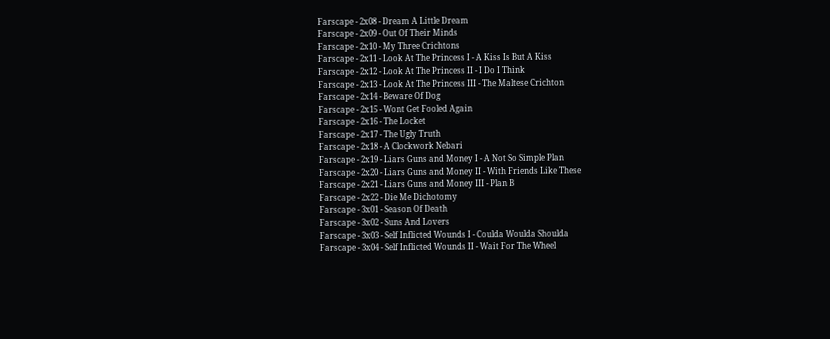Farscape - 2x08 - Dream A Little Dream
Farscape - 2x09 - Out Of Their Minds
Farscape - 2x10 - My Three Crichtons
Farscape - 2x11 - Look At The Princess I - A Kiss Is But A Kiss
Farscape - 2x12 - Look At The Princess II - I Do I Think
Farscape - 2x13 - Look At The Princess III - The Maltese Crichton
Farscape - 2x14 - Beware Of Dog
Farscape - 2x15 - Wont Get Fooled Again
Farscape - 2x16 - The Locket
Farscape - 2x17 - The Ugly Truth
Farscape - 2x18 - A Clockwork Nebari
Farscape - 2x19 - Liars Guns and Money I - A Not So Simple Plan
Farscape - 2x20 - Liars Guns and Money II - With Friends Like These
Farscape - 2x21 - Liars Guns and Money III - Plan B
Farscape - 2x22 - Die Me Dichotomy
Farscape - 3x01 - Season Of Death
Farscape - 3x02 - Suns And Lovers
Farscape - 3x03 - Self Inflicted Wounds I - Coulda Woulda Shoulda
Farscape - 3x04 - Self Inflicted Wounds II - Wait For The Wheel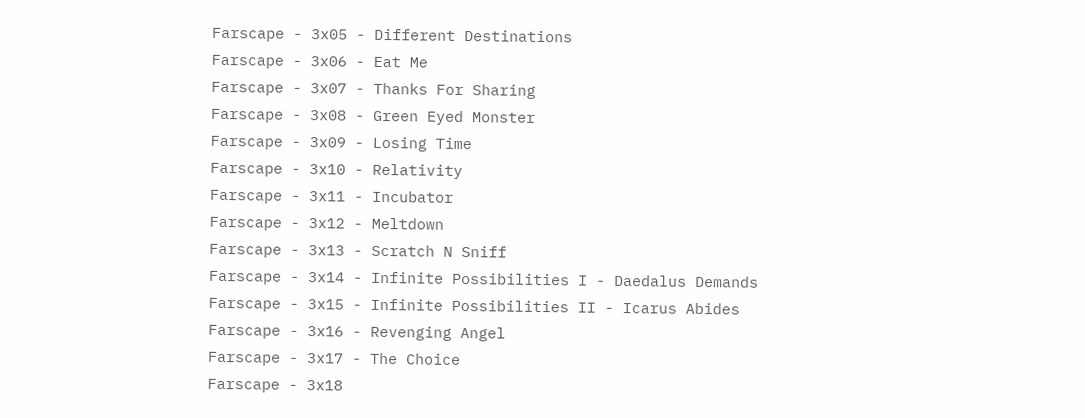Farscape - 3x05 - Different Destinations
Farscape - 3x06 - Eat Me
Farscape - 3x07 - Thanks For Sharing
Farscape - 3x08 - Green Eyed Monster
Farscape - 3x09 - Losing Time
Farscape - 3x10 - Relativity
Farscape - 3x11 - Incubator
Farscape - 3x12 - Meltdown
Farscape - 3x13 - Scratch N Sniff
Farscape - 3x14 - Infinite Possibilities I - Daedalus Demands
Farscape - 3x15 - Infinite Possibilities II - Icarus Abides
Farscape - 3x16 - Revenging Angel
Farscape - 3x17 - The Choice
Farscape - 3x18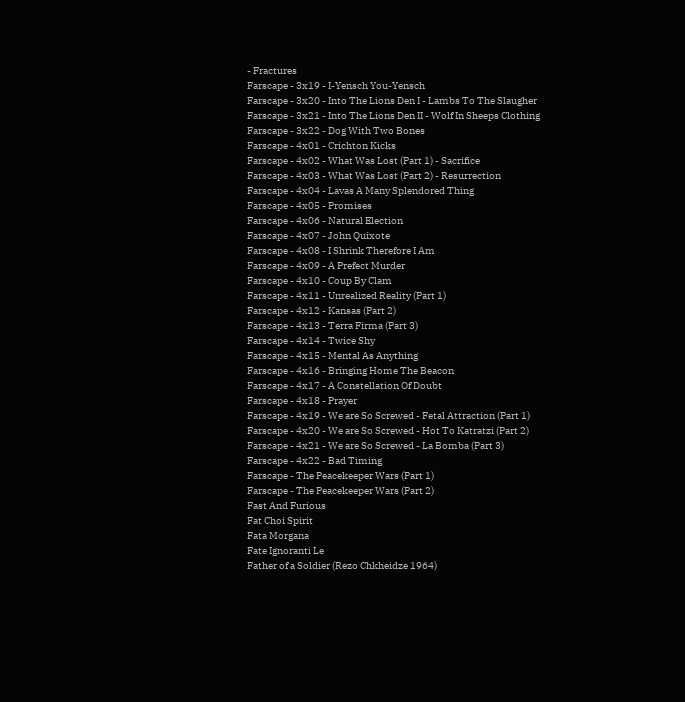- Fractures
Farscape - 3x19 - I-Yensch You-Yensch
Farscape - 3x20 - Into The Lions Den I - Lambs To The Slaugher
Farscape - 3x21 - Into The Lions Den II - Wolf In Sheeps Clothing
Farscape - 3x22 - Dog With Two Bones
Farscape - 4x01 - Crichton Kicks
Farscape - 4x02 - What Was Lost (Part 1) - Sacrifice
Farscape - 4x03 - What Was Lost (Part 2) - Resurrection
Farscape - 4x04 - Lavas A Many Splendored Thing
Farscape - 4x05 - Promises
Farscape - 4x06 - Natural Election
Farscape - 4x07 - John Quixote
Farscape - 4x08 - I Shrink Therefore I Am
Farscape - 4x09 - A Prefect Murder
Farscape - 4x10 - Coup By Clam
Farscape - 4x11 - Unrealized Reality (Part 1)
Farscape - 4x12 - Kansas (Part 2)
Farscape - 4x13 - Terra Firma (Part 3)
Farscape - 4x14 - Twice Shy
Farscape - 4x15 - Mental As Anything
Farscape - 4x16 - Bringing Home The Beacon
Farscape - 4x17 - A Constellation Of Doubt
Farscape - 4x18 - Prayer
Farscape - 4x19 - We are So Screwed - Fetal Attraction (Part 1)
Farscape - 4x20 - We are So Screwed - Hot To Katratzi (Part 2)
Farscape - 4x21 - We are So Screwed - La Bomba (Part 3)
Farscape - 4x22 - Bad Timing
Farscape - The Peacekeeper Wars (Part 1)
Farscape - The Peacekeeper Wars (Part 2)
Fast And Furious
Fat Choi Spirit
Fata Morgana
Fate Ignoranti Le
Father of a Soldier (Rezo Chkheidze 1964)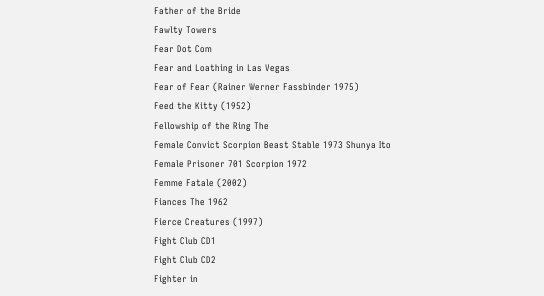Father of the Bride
Fawlty Towers
Fear Dot Com
Fear and Loathing in Las Vegas
Fear of Fear (Rainer Werner Fassbinder 1975)
Feed the Kitty (1952)
Fellowship of the Ring The
Female Convict Scorpion Beast Stable 1973 Shunya Ito
Female Prisoner 701 Scorpion 1972
Femme Fatale (2002)
Fiances The 1962
Fierce Creatures (1997)
Fight Club CD1
Fight Club CD2
Fighter in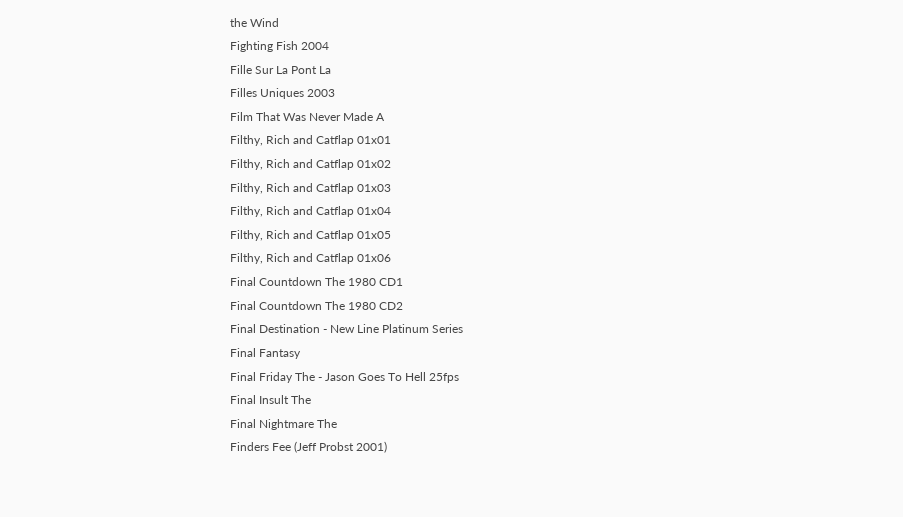the Wind
Fighting Fish 2004
Fille Sur La Pont La
Filles Uniques 2003
Film That Was Never Made A
Filthy, Rich and Catflap 01x01
Filthy, Rich and Catflap 01x02
Filthy, Rich and Catflap 01x03
Filthy, Rich and Catflap 01x04
Filthy, Rich and Catflap 01x05
Filthy, Rich and Catflap 01x06
Final Countdown The 1980 CD1
Final Countdown The 1980 CD2
Final Destination - New Line Platinum Series
Final Fantasy
Final Friday The - Jason Goes To Hell 25fps
Final Insult The
Final Nightmare The
Finders Fee (Jeff Probst 2001)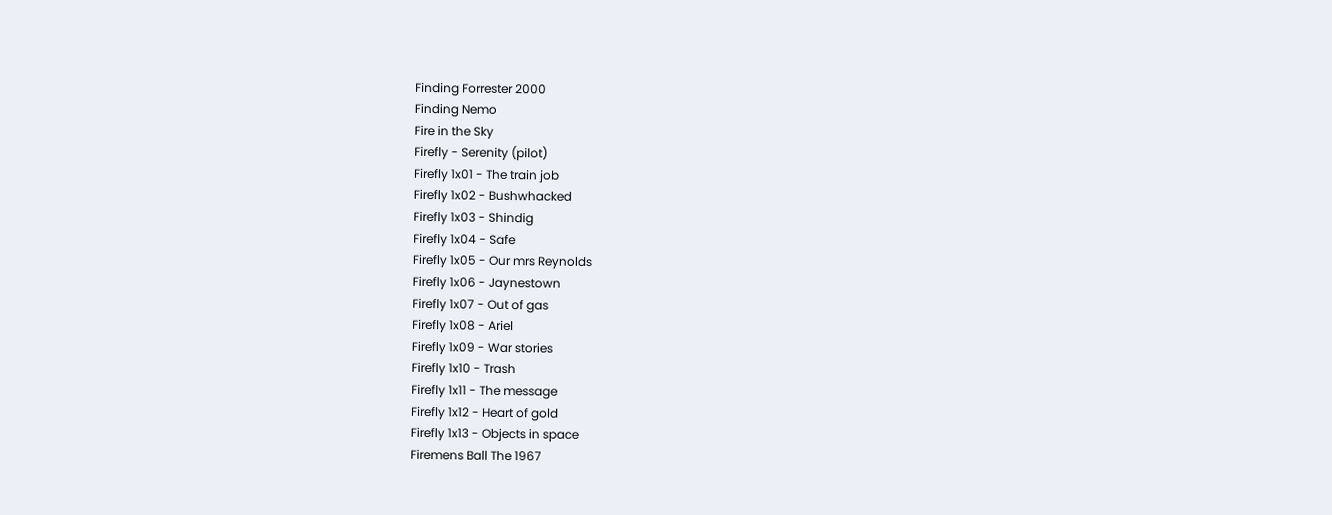Finding Forrester 2000
Finding Nemo
Fire in the Sky
Firefly - Serenity (pilot)
Firefly 1x01 - The train job
Firefly 1x02 - Bushwhacked
Firefly 1x03 - Shindig
Firefly 1x04 - Safe
Firefly 1x05 - Our mrs Reynolds
Firefly 1x06 - Jaynestown
Firefly 1x07 - Out of gas
Firefly 1x08 - Ariel
Firefly 1x09 - War stories
Firefly 1x10 - Trash
Firefly 1x11 - The message
Firefly 1x12 - Heart of gold
Firefly 1x13 - Objects in space
Firemens Ball The 1967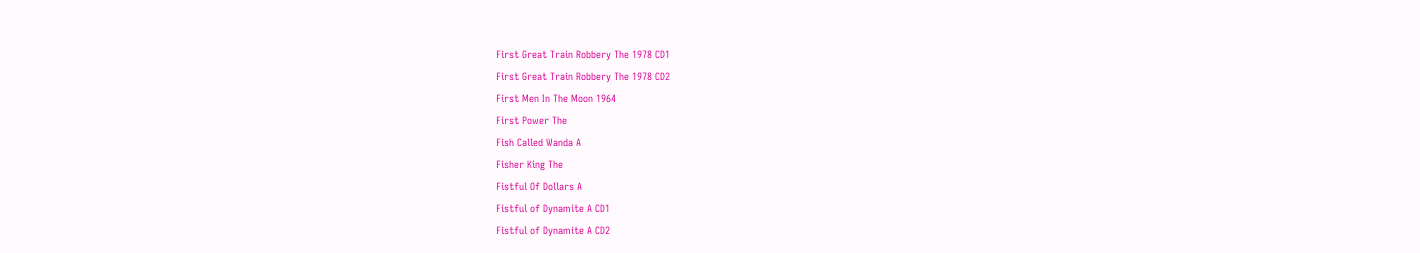First Great Train Robbery The 1978 CD1
First Great Train Robbery The 1978 CD2
First Men In The Moon 1964
First Power The
Fish Called Wanda A
Fisher King The
Fistful Of Dollars A
Fistful of Dynamite A CD1
Fistful of Dynamite A CD2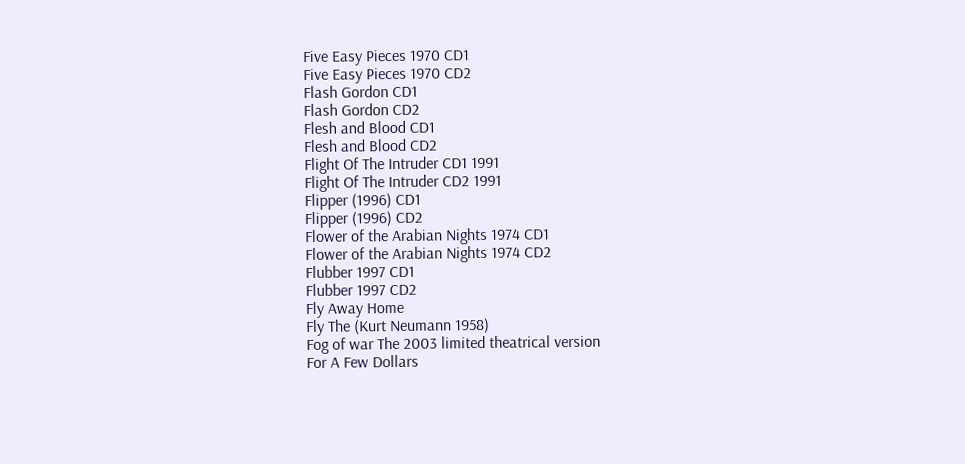Five Easy Pieces 1970 CD1
Five Easy Pieces 1970 CD2
Flash Gordon CD1
Flash Gordon CD2
Flesh and Blood CD1
Flesh and Blood CD2
Flight Of The Intruder CD1 1991
Flight Of The Intruder CD2 1991
Flipper (1996) CD1
Flipper (1996) CD2
Flower of the Arabian Nights 1974 CD1
Flower of the Arabian Nights 1974 CD2
Flubber 1997 CD1
Flubber 1997 CD2
Fly Away Home
Fly The (Kurt Neumann 1958)
Fog of war The 2003 limited theatrical version
For A Few Dollars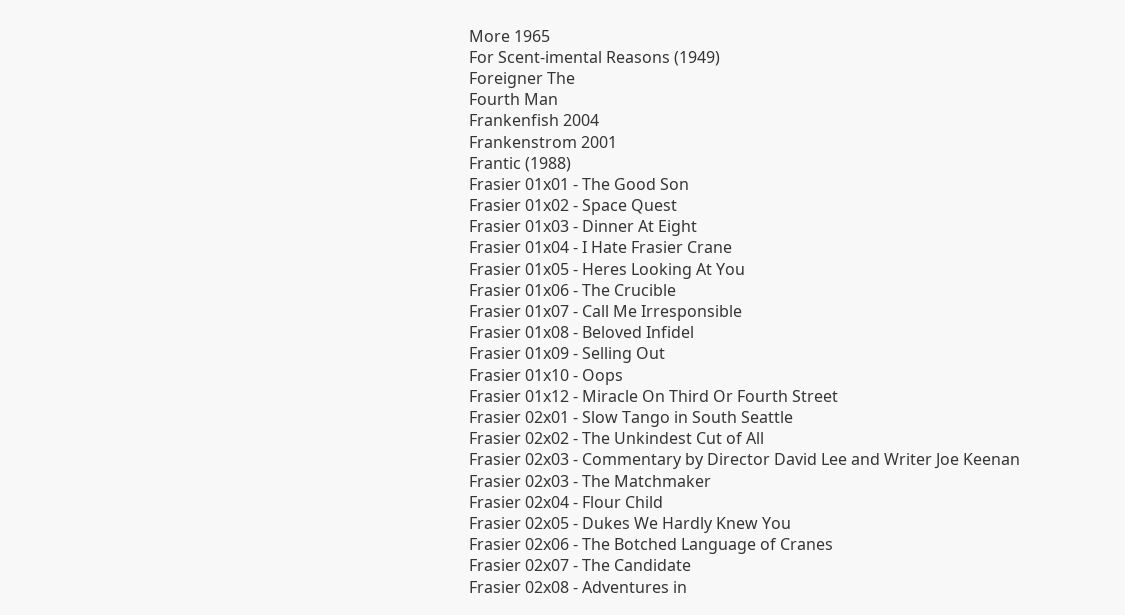More 1965
For Scent-imental Reasons (1949)
Foreigner The
Fourth Man
Frankenfish 2004
Frankenstrom 2001
Frantic (1988)
Frasier 01x01 - The Good Son
Frasier 01x02 - Space Quest
Frasier 01x03 - Dinner At Eight
Frasier 01x04 - I Hate Frasier Crane
Frasier 01x05 - Heres Looking At You
Frasier 01x06 - The Crucible
Frasier 01x07 - Call Me Irresponsible
Frasier 01x08 - Beloved Infidel
Frasier 01x09 - Selling Out
Frasier 01x10 - Oops
Frasier 01x12 - Miracle On Third Or Fourth Street
Frasier 02x01 - Slow Tango in South Seattle
Frasier 02x02 - The Unkindest Cut of All
Frasier 02x03 - Commentary by Director David Lee and Writer Joe Keenan
Frasier 02x03 - The Matchmaker
Frasier 02x04 - Flour Child
Frasier 02x05 - Dukes We Hardly Knew You
Frasier 02x06 - The Botched Language of Cranes
Frasier 02x07 - The Candidate
Frasier 02x08 - Adventures in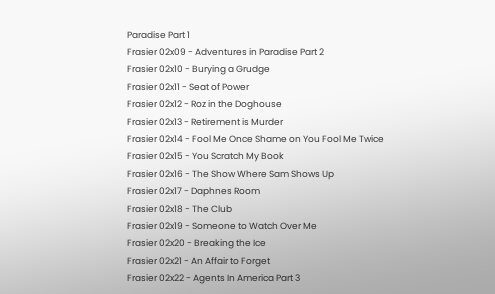Paradise Part 1
Frasier 02x09 - Adventures in Paradise Part 2
Frasier 02x10 - Burying a Grudge
Frasier 02x11 - Seat of Power
Frasier 02x12 - Roz in the Doghouse
Frasier 02x13 - Retirement is Murder
Frasier 02x14 - Fool Me Once Shame on You Fool Me Twice
Frasier 02x15 - You Scratch My Book
Frasier 02x16 - The Show Where Sam Shows Up
Frasier 02x17 - Daphnes Room
Frasier 02x18 - The Club
Frasier 02x19 - Someone to Watch Over Me
Frasier 02x20 - Breaking the Ice
Frasier 02x21 - An Affair to Forget
Frasier 02x22 - Agents In America Part 3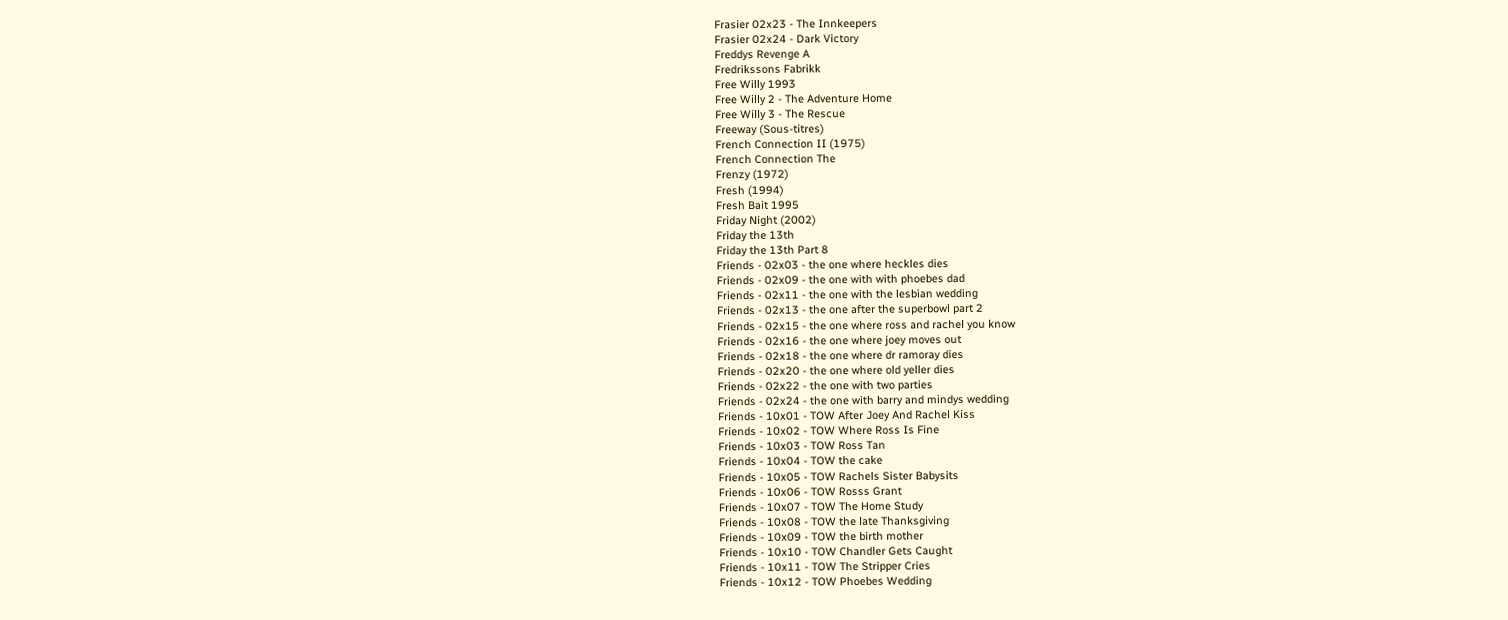Frasier 02x23 - The Innkeepers
Frasier 02x24 - Dark Victory
Freddys Revenge A
Fredrikssons Fabrikk
Free Willy 1993
Free Willy 2 - The Adventure Home
Free Willy 3 - The Rescue
Freeway (Sous-titres)
French Connection II (1975)
French Connection The
Frenzy (1972)
Fresh (1994)
Fresh Bait 1995
Friday Night (2002)
Friday the 13th
Friday the 13th Part 8
Friends - 02x03 - the one where heckles dies
Friends - 02x09 - the one with with phoebes dad
Friends - 02x11 - the one with the lesbian wedding
Friends - 02x13 - the one after the superbowl part 2
Friends - 02x15 - the one where ross and rachel you know
Friends - 02x16 - the one where joey moves out
Friends - 02x18 - the one where dr ramoray dies
Friends - 02x20 - the one where old yeller dies
Friends - 02x22 - the one with two parties
Friends - 02x24 - the one with barry and mindys wedding
Friends - 10x01 - TOW After Joey And Rachel Kiss
Friends - 10x02 - TOW Where Ross Is Fine
Friends - 10x03 - TOW Ross Tan
Friends - 10x04 - TOW the cake
Friends - 10x05 - TOW Rachels Sister Babysits
Friends - 10x06 - TOW Rosss Grant
Friends - 10x07 - TOW The Home Study
Friends - 10x08 - TOW the late Thanksgiving
Friends - 10x09 - TOW the birth mother
Friends - 10x10 - TOW Chandler Gets Caught
Friends - 10x11 - TOW The Stripper Cries
Friends - 10x12 - TOW Phoebes Wedding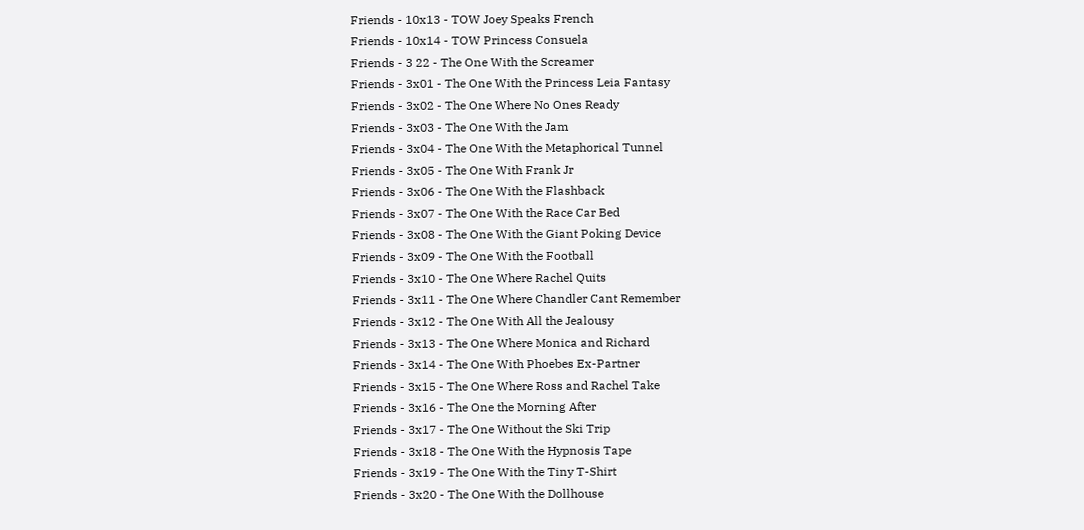Friends - 10x13 - TOW Joey Speaks French
Friends - 10x14 - TOW Princess Consuela
Friends - 3 22 - The One With the Screamer
Friends - 3x01 - The One With the Princess Leia Fantasy
Friends - 3x02 - The One Where No Ones Ready
Friends - 3x03 - The One With the Jam
Friends - 3x04 - The One With the Metaphorical Tunnel
Friends - 3x05 - The One With Frank Jr
Friends - 3x06 - The One With the Flashback
Friends - 3x07 - The One With the Race Car Bed
Friends - 3x08 - The One With the Giant Poking Device
Friends - 3x09 - The One With the Football
Friends - 3x10 - The One Where Rachel Quits
Friends - 3x11 - The One Where Chandler Cant Remember
Friends - 3x12 - The One With All the Jealousy
Friends - 3x13 - The One Where Monica and Richard
Friends - 3x14 - The One With Phoebes Ex-Partner
Friends - 3x15 - The One Where Ross and Rachel Take
Friends - 3x16 - The One the Morning After
Friends - 3x17 - The One Without the Ski Trip
Friends - 3x18 - The One With the Hypnosis Tape
Friends - 3x19 - The One With the Tiny T-Shirt
Friends - 3x20 - The One With the Dollhouse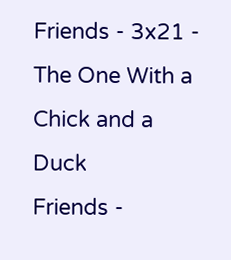Friends - 3x21 - The One With a Chick and a Duck
Friends -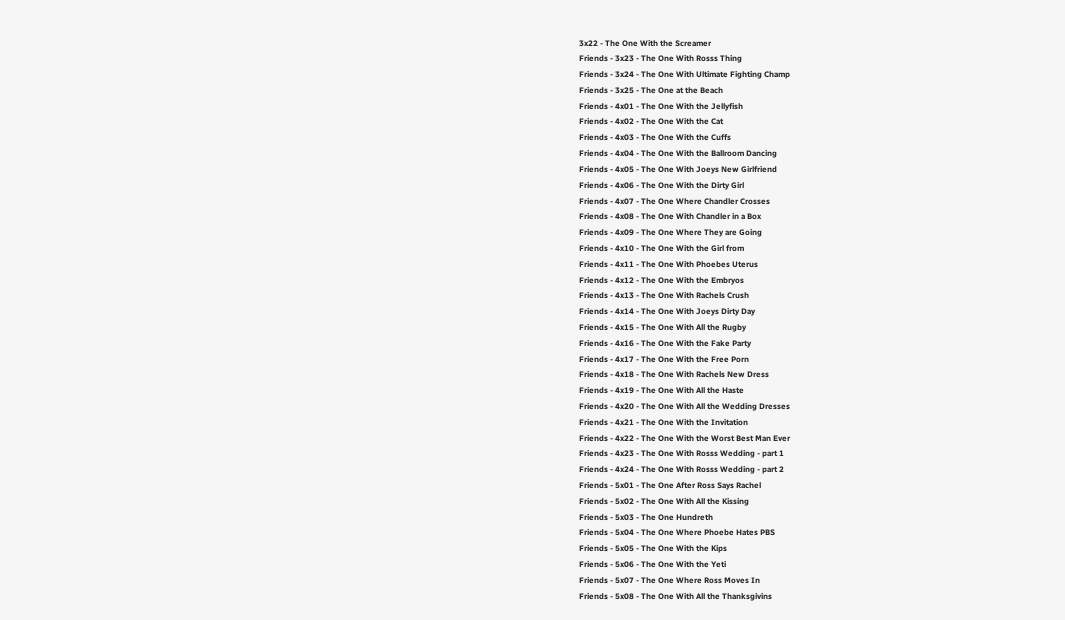3x22 - The One With the Screamer
Friends - 3x23 - The One With Rosss Thing
Friends - 3x24 - The One With Ultimate Fighting Champ
Friends - 3x25 - The One at the Beach
Friends - 4x01 - The One With the Jellyfish
Friends - 4x02 - The One With the Cat
Friends - 4x03 - The One With the Cuffs
Friends - 4x04 - The One With the Ballroom Dancing
Friends - 4x05 - The One With Joeys New Girlfriend
Friends - 4x06 - The One With the Dirty Girl
Friends - 4x07 - The One Where Chandler Crosses
Friends - 4x08 - The One With Chandler in a Box
Friends - 4x09 - The One Where They are Going
Friends - 4x10 - The One With the Girl from
Friends - 4x11 - The One With Phoebes Uterus
Friends - 4x12 - The One With the Embryos
Friends - 4x13 - The One With Rachels Crush
Friends - 4x14 - The One With Joeys Dirty Day
Friends - 4x15 - The One With All the Rugby
Friends - 4x16 - The One With the Fake Party
Friends - 4x17 - The One With the Free Porn
Friends - 4x18 - The One With Rachels New Dress
Friends - 4x19 - The One With All the Haste
Friends - 4x20 - The One With All the Wedding Dresses
Friends - 4x21 - The One With the Invitation
Friends - 4x22 - The One With the Worst Best Man Ever
Friends - 4x23 - The One With Rosss Wedding - part 1
Friends - 4x24 - The One With Rosss Wedding - part 2
Friends - 5x01 - The One After Ross Says Rachel
Friends - 5x02 - The One With All the Kissing
Friends - 5x03 - The One Hundreth
Friends - 5x04 - The One Where Phoebe Hates PBS
Friends - 5x05 - The One With the Kips
Friends - 5x06 - The One With the Yeti
Friends - 5x07 - The One Where Ross Moves In
Friends - 5x08 - The One With All the Thanksgivins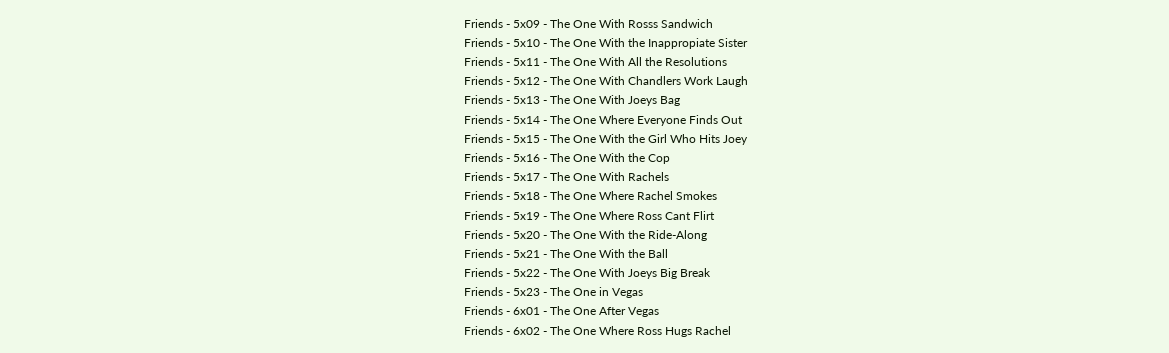Friends - 5x09 - The One With Rosss Sandwich
Friends - 5x10 - The One With the Inappropiate Sister
Friends - 5x11 - The One With All the Resolutions
Friends - 5x12 - The One With Chandlers Work Laugh
Friends - 5x13 - The One With Joeys Bag
Friends - 5x14 - The One Where Everyone Finds Out
Friends - 5x15 - The One With the Girl Who Hits Joey
Friends - 5x16 - The One With the Cop
Friends - 5x17 - The One With Rachels
Friends - 5x18 - The One Where Rachel Smokes
Friends - 5x19 - The One Where Ross Cant Flirt
Friends - 5x20 - The One With the Ride-Along
Friends - 5x21 - The One With the Ball
Friends - 5x22 - The One With Joeys Big Break
Friends - 5x23 - The One in Vegas
Friends - 6x01 - The One After Vegas
Friends - 6x02 - The One Where Ross Hugs Rachel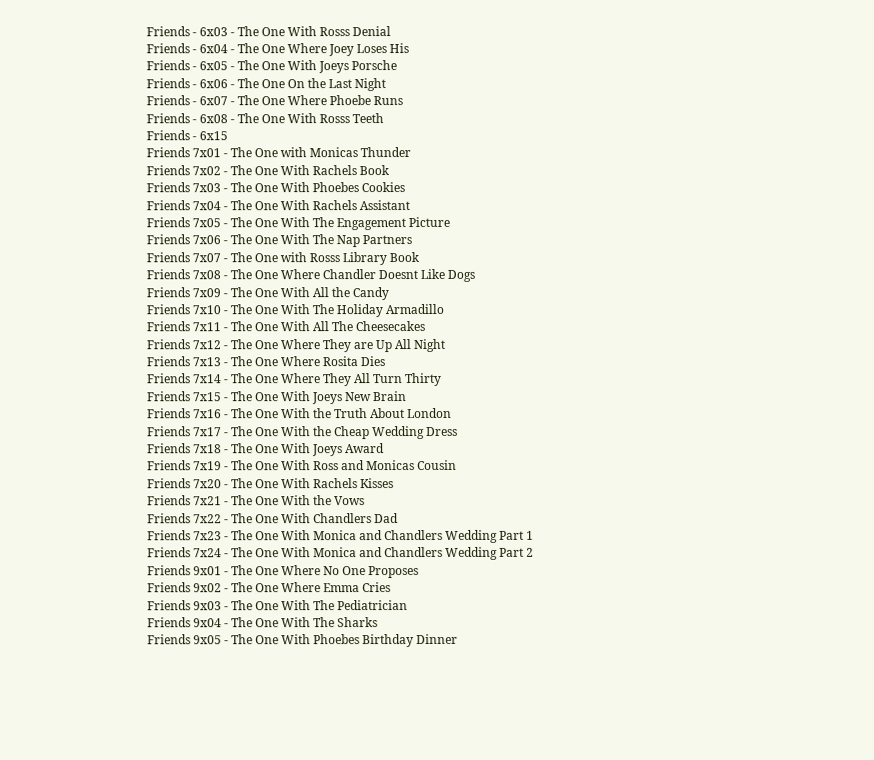Friends - 6x03 - The One With Rosss Denial
Friends - 6x04 - The One Where Joey Loses His
Friends - 6x05 - The One With Joeys Porsche
Friends - 6x06 - The One On the Last Night
Friends - 6x07 - The One Where Phoebe Runs
Friends - 6x08 - The One With Rosss Teeth
Friends - 6x15
Friends 7x01 - The One with Monicas Thunder
Friends 7x02 - The One With Rachels Book
Friends 7x03 - The One With Phoebes Cookies
Friends 7x04 - The One With Rachels Assistant
Friends 7x05 - The One With The Engagement Picture
Friends 7x06 - The One With The Nap Partners
Friends 7x07 - The One with Rosss Library Book
Friends 7x08 - The One Where Chandler Doesnt Like Dogs
Friends 7x09 - The One With All the Candy
Friends 7x10 - The One With The Holiday Armadillo
Friends 7x11 - The One With All The Cheesecakes
Friends 7x12 - The One Where They are Up All Night
Friends 7x13 - The One Where Rosita Dies
Friends 7x14 - The One Where They All Turn Thirty
Friends 7x15 - The One With Joeys New Brain
Friends 7x16 - The One With the Truth About London
Friends 7x17 - The One With the Cheap Wedding Dress
Friends 7x18 - The One With Joeys Award
Friends 7x19 - The One With Ross and Monicas Cousin
Friends 7x20 - The One With Rachels Kisses
Friends 7x21 - The One With the Vows
Friends 7x22 - The One With Chandlers Dad
Friends 7x23 - The One With Monica and Chandlers Wedding Part 1
Friends 7x24 - The One With Monica and Chandlers Wedding Part 2
Friends 9x01 - The One Where No One Proposes
Friends 9x02 - The One Where Emma Cries
Friends 9x03 - The One With The Pediatrician
Friends 9x04 - The One With The Sharks
Friends 9x05 - The One With Phoebes Birthday Dinner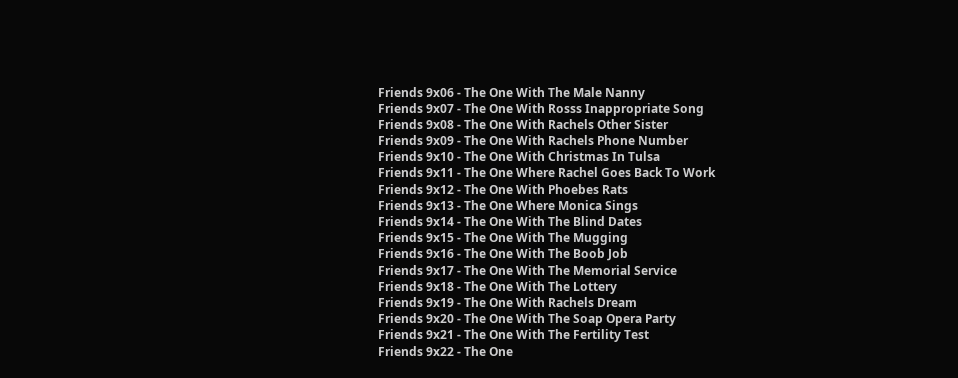Friends 9x06 - The One With The Male Nanny
Friends 9x07 - The One With Rosss Inappropriate Song
Friends 9x08 - The One With Rachels Other Sister
Friends 9x09 - The One With Rachels Phone Number
Friends 9x10 - The One With Christmas In Tulsa
Friends 9x11 - The One Where Rachel Goes Back To Work
Friends 9x12 - The One With Phoebes Rats
Friends 9x13 - The One Where Monica Sings
Friends 9x14 - The One With The Blind Dates
Friends 9x15 - The One With The Mugging
Friends 9x16 - The One With The Boob Job
Friends 9x17 - The One With The Memorial Service
Friends 9x18 - The One With The Lottery
Friends 9x19 - The One With Rachels Dream
Friends 9x20 - The One With The Soap Opera Party
Friends 9x21 - The One With The Fertility Test
Friends 9x22 - The One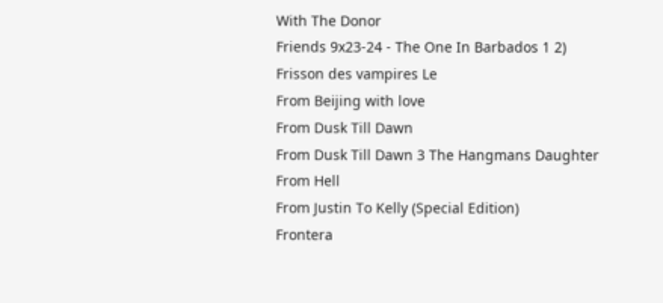With The Donor
Friends 9x23-24 - The One In Barbados 1 2)
Frisson des vampires Le
From Beijing with love
From Dusk Till Dawn
From Dusk Till Dawn 3 The Hangmans Daughter
From Hell
From Justin To Kelly (Special Edition)
Frontera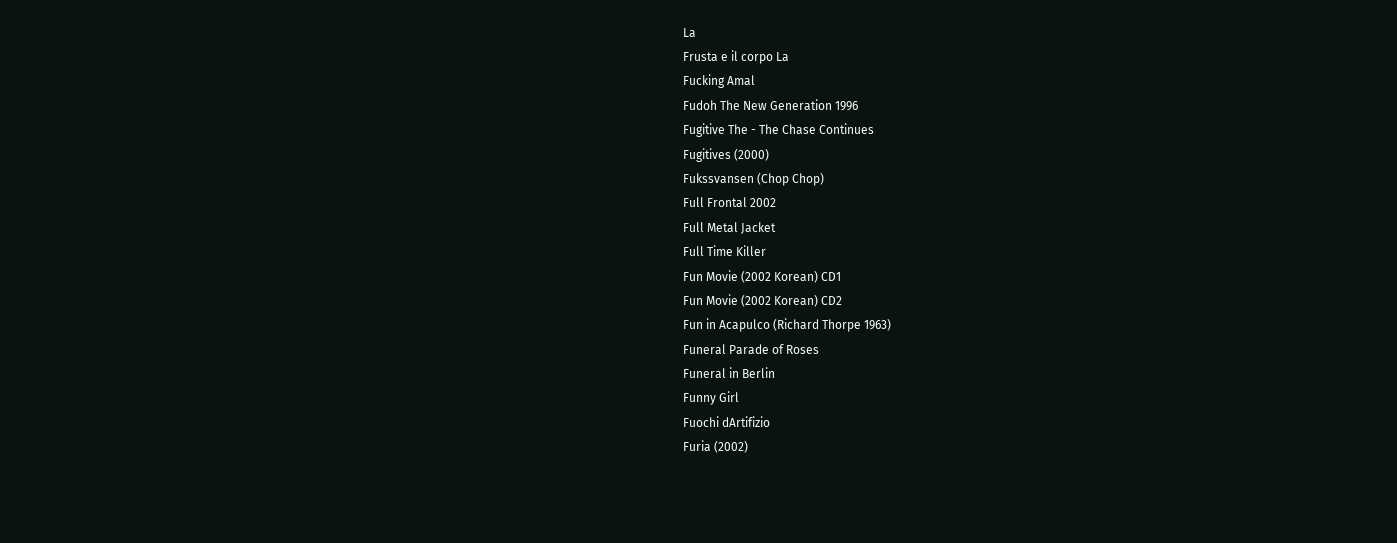La
Frusta e il corpo La
Fucking Amal
Fudoh The New Generation 1996
Fugitive The - The Chase Continues
Fugitives (2000)
Fukssvansen (Chop Chop)
Full Frontal 2002
Full Metal Jacket
Full Time Killer
Fun Movie (2002 Korean) CD1
Fun Movie (2002 Korean) CD2
Fun in Acapulco (Richard Thorpe 1963)
Funeral Parade of Roses
Funeral in Berlin
Funny Girl
Fuochi dArtifizio
Furia (2002)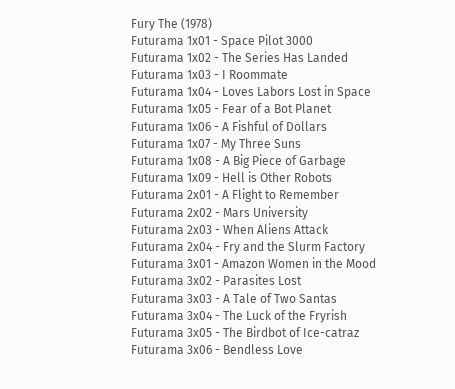Fury The (1978)
Futurama 1x01 - Space Pilot 3000
Futurama 1x02 - The Series Has Landed
Futurama 1x03 - I Roommate
Futurama 1x04 - Loves Labors Lost in Space
Futurama 1x05 - Fear of a Bot Planet
Futurama 1x06 - A Fishful of Dollars
Futurama 1x07 - My Three Suns
Futurama 1x08 - A Big Piece of Garbage
Futurama 1x09 - Hell is Other Robots
Futurama 2x01 - A Flight to Remember
Futurama 2x02 - Mars University
Futurama 2x03 - When Aliens Attack
Futurama 2x04 - Fry and the Slurm Factory
Futurama 3x01 - Amazon Women in the Mood
Futurama 3x02 - Parasites Lost
Futurama 3x03 - A Tale of Two Santas
Futurama 3x04 - The Luck of the Fryrish
Futurama 3x05 - The Birdbot of Ice-catraz
Futurama 3x06 - Bendless Love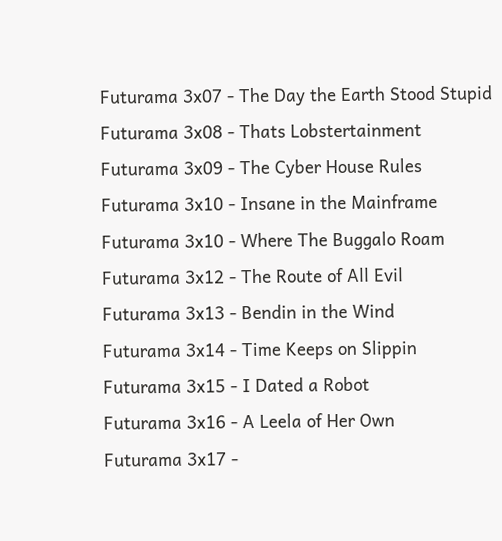Futurama 3x07 - The Day the Earth Stood Stupid
Futurama 3x08 - Thats Lobstertainment
Futurama 3x09 - The Cyber House Rules
Futurama 3x10 - Insane in the Mainframe
Futurama 3x10 - Where The Buggalo Roam
Futurama 3x12 - The Route of All Evil
Futurama 3x13 - Bendin in the Wind
Futurama 3x14 - Time Keeps on Slippin
Futurama 3x15 - I Dated a Robot
Futurama 3x16 - A Leela of Her Own
Futurama 3x17 -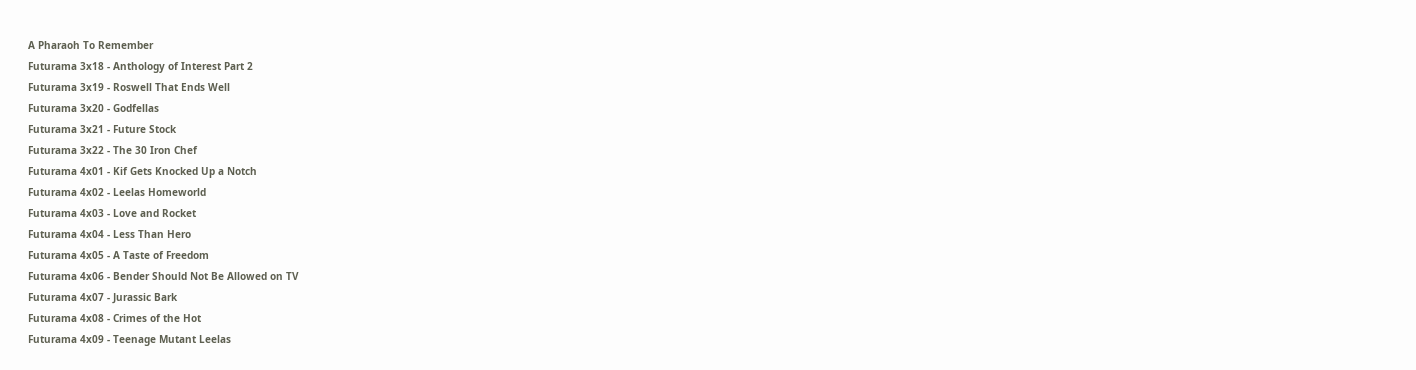A Pharaoh To Remember
Futurama 3x18 - Anthology of Interest Part 2
Futurama 3x19 - Roswell That Ends Well
Futurama 3x20 - Godfellas
Futurama 3x21 - Future Stock
Futurama 3x22 - The 30 Iron Chef
Futurama 4x01 - Kif Gets Knocked Up a Notch
Futurama 4x02 - Leelas Homeworld
Futurama 4x03 - Love and Rocket
Futurama 4x04 - Less Than Hero
Futurama 4x05 - A Taste of Freedom
Futurama 4x06 - Bender Should Not Be Allowed on TV
Futurama 4x07 - Jurassic Bark
Futurama 4x08 - Crimes of the Hot
Futurama 4x09 - Teenage Mutant Leelas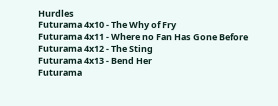Hurdles
Futurama 4x10 - The Why of Fry
Futurama 4x11 - Where no Fan Has Gone Before
Futurama 4x12 - The Sting
Futurama 4x13 - Bend Her
Futurama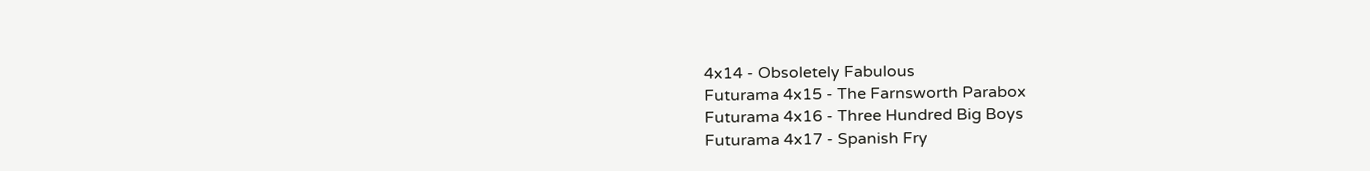4x14 - Obsoletely Fabulous
Futurama 4x15 - The Farnsworth Parabox
Futurama 4x16 - Three Hundred Big Boys
Futurama 4x17 - Spanish Fry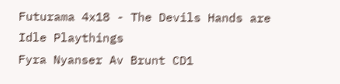Futurama 4x18 - The Devils Hands are Idle Playthings
Fyra Nyanser Av Brunt CD1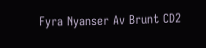Fyra Nyanser Av Brunt CD2